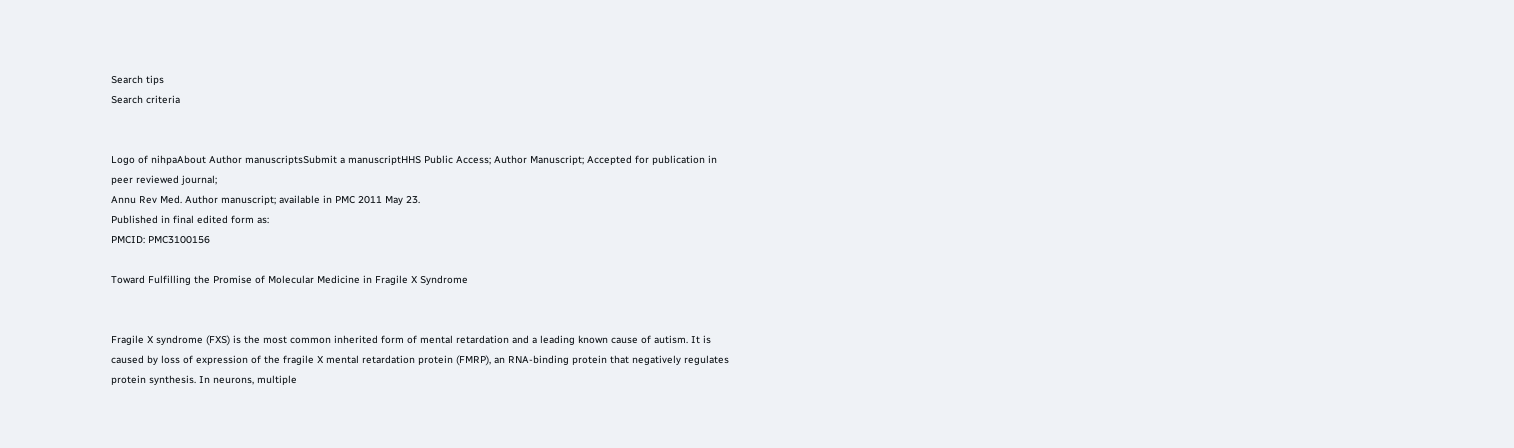Search tips
Search criteria


Logo of nihpaAbout Author manuscriptsSubmit a manuscriptHHS Public Access; Author Manuscript; Accepted for publication in peer reviewed journal;
Annu Rev Med. Author manuscript; available in PMC 2011 May 23.
Published in final edited form as:
PMCID: PMC3100156

Toward Fulfilling the Promise of Molecular Medicine in Fragile X Syndrome


Fragile X syndrome (FXS) is the most common inherited form of mental retardation and a leading known cause of autism. It is caused by loss of expression of the fragile X mental retardation protein (FMRP), an RNA-binding protein that negatively regulates protein synthesis. In neurons, multiple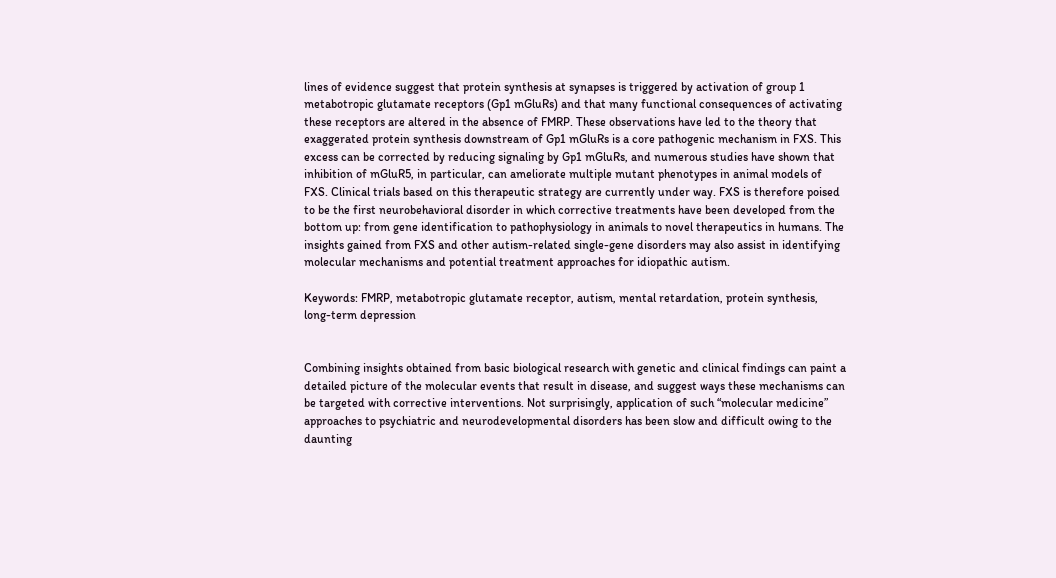lines of evidence suggest that protein synthesis at synapses is triggered by activation of group 1 metabotropic glutamate receptors (Gp1 mGluRs) and that many functional consequences of activating these receptors are altered in the absence of FMRP. These observations have led to the theory that exaggerated protein synthesis downstream of Gp1 mGluRs is a core pathogenic mechanism in FXS. This excess can be corrected by reducing signaling by Gp1 mGluRs, and numerous studies have shown that inhibition of mGluR5, in particular, can ameliorate multiple mutant phenotypes in animal models of FXS. Clinical trials based on this therapeutic strategy are currently under way. FXS is therefore poised to be the first neurobehavioral disorder in which corrective treatments have been developed from the bottom up: from gene identification to pathophysiology in animals to novel therapeutics in humans. The insights gained from FXS and other autism-related single-gene disorders may also assist in identifying molecular mechanisms and potential treatment approaches for idiopathic autism.

Keywords: FMRP, metabotropic glutamate receptor, autism, mental retardation, protein synthesis, long-term depression


Combining insights obtained from basic biological research with genetic and clinical findings can paint a detailed picture of the molecular events that result in disease, and suggest ways these mechanisms can be targeted with corrective interventions. Not surprisingly, application of such “molecular medicine” approaches to psychiatric and neurodevelopmental disorders has been slow and difficult owing to the daunting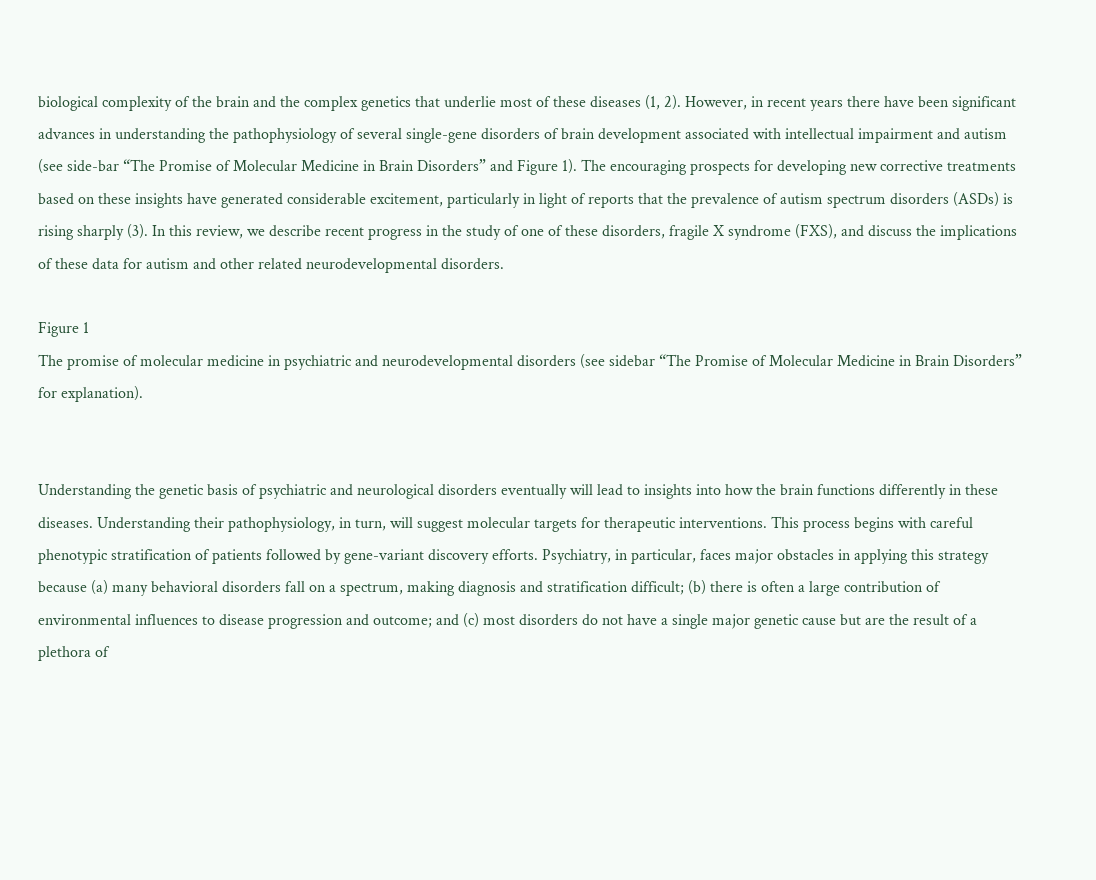biological complexity of the brain and the complex genetics that underlie most of these diseases (1, 2). However, in recent years there have been significant advances in understanding the pathophysiology of several single-gene disorders of brain development associated with intellectual impairment and autism (see side-bar “The Promise of Molecular Medicine in Brain Disorders” and Figure 1). The encouraging prospects for developing new corrective treatments based on these insights have generated considerable excitement, particularly in light of reports that the prevalence of autism spectrum disorders (ASDs) is rising sharply (3). In this review, we describe recent progress in the study of one of these disorders, fragile X syndrome (FXS), and discuss the implications of these data for autism and other related neurodevelopmental disorders.

Figure 1
The promise of molecular medicine in psychiatric and neurodevelopmental disorders (see sidebar “The Promise of Molecular Medicine in Brain Disorders” for explanation).


Understanding the genetic basis of psychiatric and neurological disorders eventually will lead to insights into how the brain functions differently in these diseases. Understanding their pathophysiology, in turn, will suggest molecular targets for therapeutic interventions. This process begins with careful phenotypic stratification of patients followed by gene-variant discovery efforts. Psychiatry, in particular, faces major obstacles in applying this strategy because (a) many behavioral disorders fall on a spectrum, making diagnosis and stratification difficult; (b) there is often a large contribution of environmental influences to disease progression and outcome; and (c) most disorders do not have a single major genetic cause but are the result of a plethora of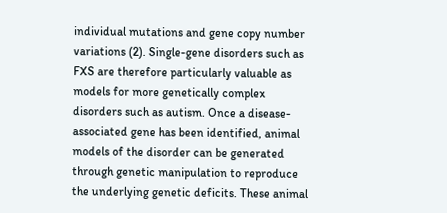individual mutations and gene copy number variations (2). Single-gene disorders such as FXS are therefore particularly valuable as models for more genetically complex disorders such as autism. Once a disease-associated gene has been identified, animal models of the disorder can be generated through genetic manipulation to reproduce the underlying genetic deficits. These animal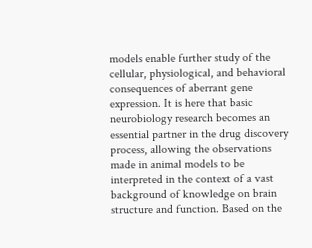models enable further study of the cellular, physiological, and behavioral consequences of aberrant gene expression. It is here that basic neurobiology research becomes an essential partner in the drug discovery process, allowing the observations made in animal models to be interpreted in the context of a vast background of knowledge on brain structure and function. Based on the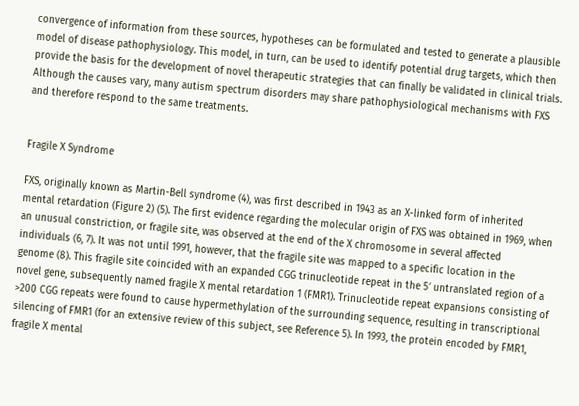convergence of information from these sources, hypotheses can be formulated and tested to generate a plausible model of disease pathophysiology. This model, in turn, can be used to identify potential drug targets, which then provide the basis for the development of novel therapeutic strategies that can finally be validated in clinical trials. Although the causes vary, many autism spectrum disorders may share pathophysiological mechanisms with FXS and therefore respond to the same treatments.


Fragile X Syndrome

FXS, originally known as Martin-Bell syndrome (4), was first described in 1943 as an X-linked form of inherited mental retardation (Figure 2) (5). The first evidence regarding the molecular origin of FXS was obtained in 1969, when an unusual constriction, or fragile site, was observed at the end of the X chromosome in several affected individuals (6, 7). It was not until 1991, however, that the fragile site was mapped to a specific location in the genome (8). This fragile site coincided with an expanded CGG trinucleotide repeat in the 5′ untranslated region of a novel gene, subsequently named fragile X mental retardation 1 (FMR1). Trinucleotide repeat expansions consisting of >200 CGG repeats were found to cause hypermethylation of the surrounding sequence, resulting in transcriptional silencing of FMR1 (for an extensive review of this subject, see Reference 5). In 1993, the protein encoded by FMR1, fragile X mental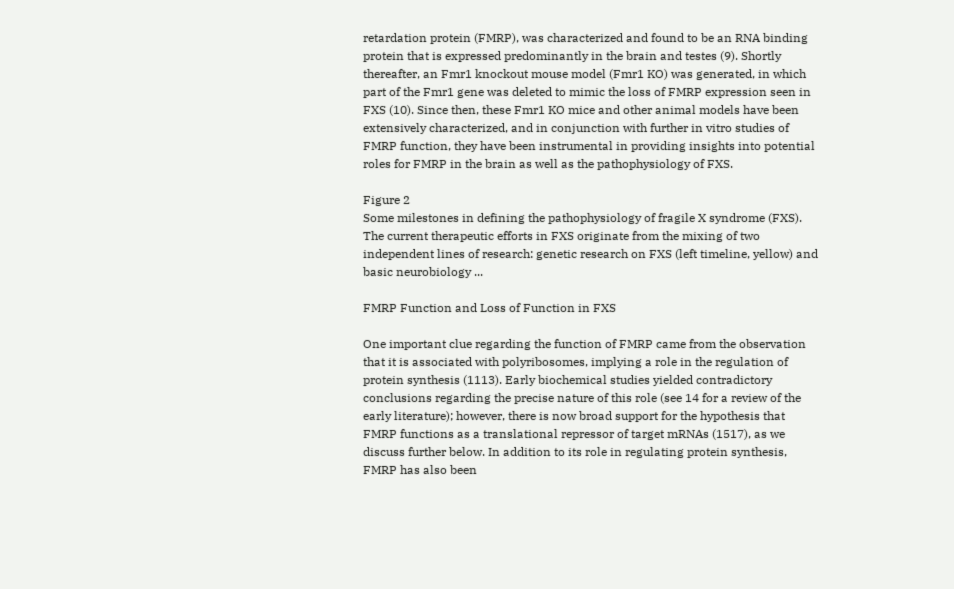retardation protein (FMRP), was characterized and found to be an RNA binding protein that is expressed predominantly in the brain and testes (9). Shortly thereafter, an Fmr1 knockout mouse model (Fmr1 KO) was generated, in which part of the Fmr1 gene was deleted to mimic the loss of FMRP expression seen in FXS (10). Since then, these Fmr1 KO mice and other animal models have been extensively characterized, and in conjunction with further in vitro studies of FMRP function, they have been instrumental in providing insights into potential roles for FMRP in the brain as well as the pathophysiology of FXS.

Figure 2
Some milestones in defining the pathophysiology of fragile X syndrome (FXS). The current therapeutic efforts in FXS originate from the mixing of two independent lines of research: genetic research on FXS (left timeline, yellow) and basic neurobiology ...

FMRP Function and Loss of Function in FXS

One important clue regarding the function of FMRP came from the observation that it is associated with polyribosomes, implying a role in the regulation of protein synthesis (1113). Early biochemical studies yielded contradictory conclusions regarding the precise nature of this role (see 14 for a review of the early literature); however, there is now broad support for the hypothesis that FMRP functions as a translational repressor of target mRNAs (1517), as we discuss further below. In addition to its role in regulating protein synthesis, FMRP has also been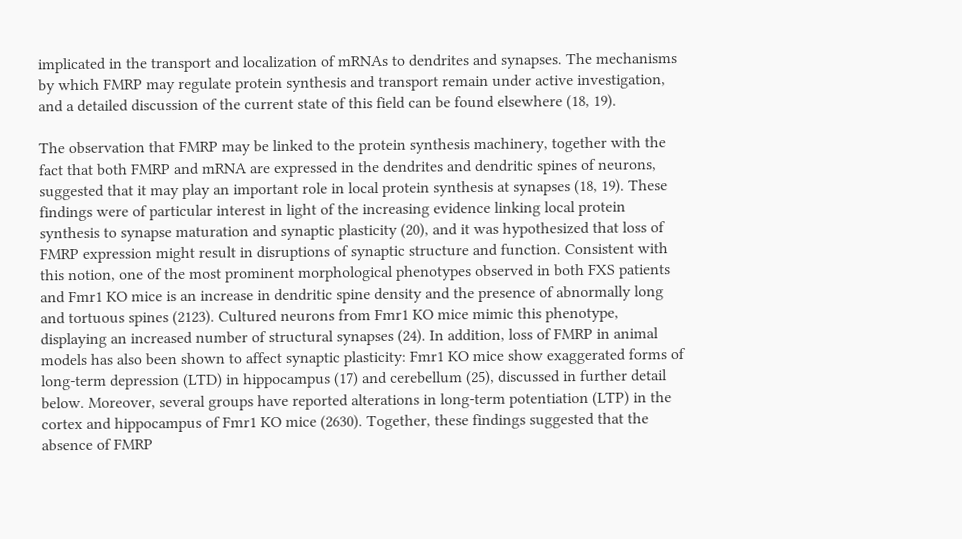implicated in the transport and localization of mRNAs to dendrites and synapses. The mechanisms by which FMRP may regulate protein synthesis and transport remain under active investigation, and a detailed discussion of the current state of this field can be found elsewhere (18, 19).

The observation that FMRP may be linked to the protein synthesis machinery, together with the fact that both FMRP and mRNA are expressed in the dendrites and dendritic spines of neurons, suggested that it may play an important role in local protein synthesis at synapses (18, 19). These findings were of particular interest in light of the increasing evidence linking local protein synthesis to synapse maturation and synaptic plasticity (20), and it was hypothesized that loss of FMRP expression might result in disruptions of synaptic structure and function. Consistent with this notion, one of the most prominent morphological phenotypes observed in both FXS patients and Fmr1 KO mice is an increase in dendritic spine density and the presence of abnormally long and tortuous spines (2123). Cultured neurons from Fmr1 KO mice mimic this phenotype, displaying an increased number of structural synapses (24). In addition, loss of FMRP in animal models has also been shown to affect synaptic plasticity: Fmr1 KO mice show exaggerated forms of long-term depression (LTD) in hippocampus (17) and cerebellum (25), discussed in further detail below. Moreover, several groups have reported alterations in long-term potentiation (LTP) in the cortex and hippocampus of Fmr1 KO mice (2630). Together, these findings suggested that the absence of FMRP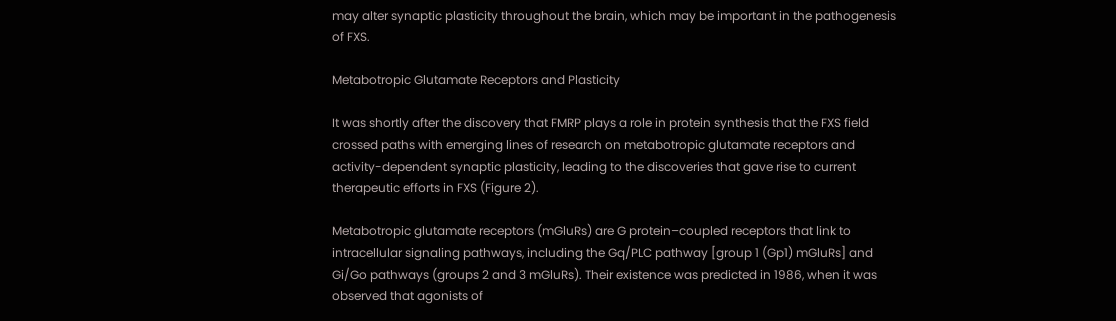may alter synaptic plasticity throughout the brain, which may be important in the pathogenesis of FXS.

Metabotropic Glutamate Receptors and Plasticity

It was shortly after the discovery that FMRP plays a role in protein synthesis that the FXS field crossed paths with emerging lines of research on metabotropic glutamate receptors and activity-dependent synaptic plasticity, leading to the discoveries that gave rise to current therapeutic efforts in FXS (Figure 2).

Metabotropic glutamate receptors (mGluRs) are G protein–coupled receptors that link to intracellular signaling pathways, including the Gq/PLC pathway [group 1 (Gp1) mGluRs] and Gi/Go pathways (groups 2 and 3 mGluRs). Their existence was predicted in 1986, when it was observed that agonists of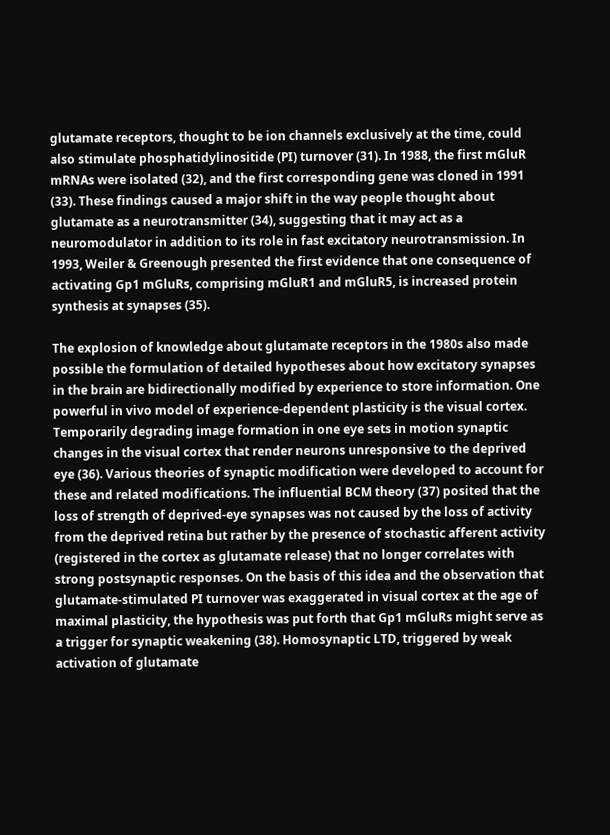glutamate receptors, thought to be ion channels exclusively at the time, could also stimulate phosphatidylinositide (PI) turnover (31). In 1988, the first mGluR mRNAs were isolated (32), and the first corresponding gene was cloned in 1991 (33). These findings caused a major shift in the way people thought about glutamate as a neurotransmitter (34), suggesting that it may act as a neuromodulator in addition to its role in fast excitatory neurotransmission. In 1993, Weiler & Greenough presented the first evidence that one consequence of activating Gp1 mGluRs, comprising mGluR1 and mGluR5, is increased protein synthesis at synapses (35).

The explosion of knowledge about glutamate receptors in the 1980s also made possible the formulation of detailed hypotheses about how excitatory synapses in the brain are bidirectionally modified by experience to store information. One powerful in vivo model of experience-dependent plasticity is the visual cortex. Temporarily degrading image formation in one eye sets in motion synaptic changes in the visual cortex that render neurons unresponsive to the deprived eye (36). Various theories of synaptic modification were developed to account for these and related modifications. The influential BCM theory (37) posited that the loss of strength of deprived-eye synapses was not caused by the loss of activity from the deprived retina but rather by the presence of stochastic afferent activity (registered in the cortex as glutamate release) that no longer correlates with strong postsynaptic responses. On the basis of this idea and the observation that glutamate-stimulated PI turnover was exaggerated in visual cortex at the age of maximal plasticity, the hypothesis was put forth that Gp1 mGluRs might serve as a trigger for synaptic weakening (38). Homosynaptic LTD, triggered by weak activation of glutamate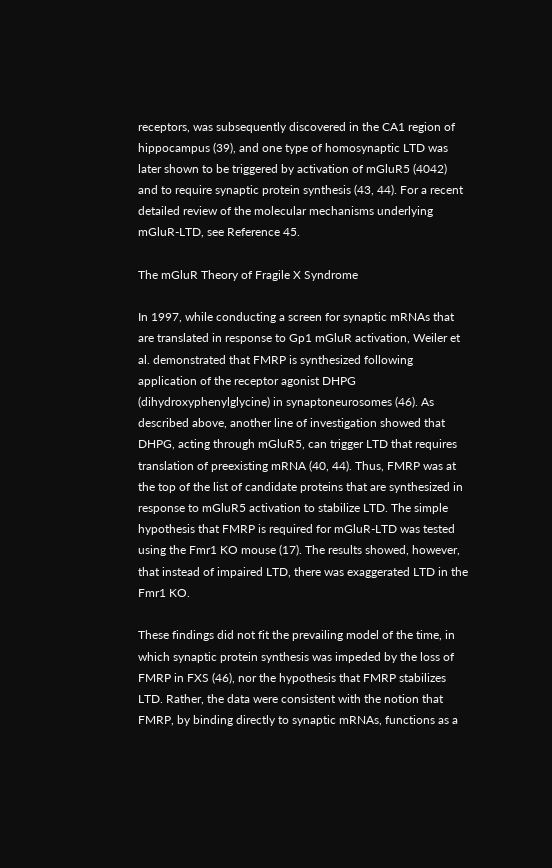receptors, was subsequently discovered in the CA1 region of hippocampus (39), and one type of homosynaptic LTD was later shown to be triggered by activation of mGluR5 (4042) and to require synaptic protein synthesis (43, 44). For a recent detailed review of the molecular mechanisms underlying mGluR-LTD, see Reference 45.

The mGluR Theory of Fragile X Syndrome

In 1997, while conducting a screen for synaptic mRNAs that are translated in response to Gp1 mGluR activation, Weiler et al. demonstrated that FMRP is synthesized following application of the receptor agonist DHPG (dihydroxyphenylglycine) in synaptoneurosomes (46). As described above, another line of investigation showed that DHPG, acting through mGluR5, can trigger LTD that requires translation of preexisting mRNA (40, 44). Thus, FMRP was at the top of the list of candidate proteins that are synthesized in response to mGluR5 activation to stabilize LTD. The simple hypothesis that FMRP is required for mGluR-LTD was tested using the Fmr1 KO mouse (17). The results showed, however, that instead of impaired LTD, there was exaggerated LTD in the Fmr1 KO.

These findings did not fit the prevailing model of the time, in which synaptic protein synthesis was impeded by the loss of FMRP in FXS (46), nor the hypothesis that FMRP stabilizes LTD. Rather, the data were consistent with the notion that FMRP, by binding directly to synaptic mRNAs, functions as a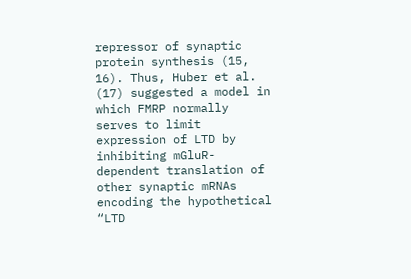repressor of synaptic protein synthesis (15, 16). Thus, Huber et al. (17) suggested a model in which FMRP normally serves to limit expression of LTD by inhibiting mGluR-dependent translation of other synaptic mRNAs encoding the hypothetical “LTD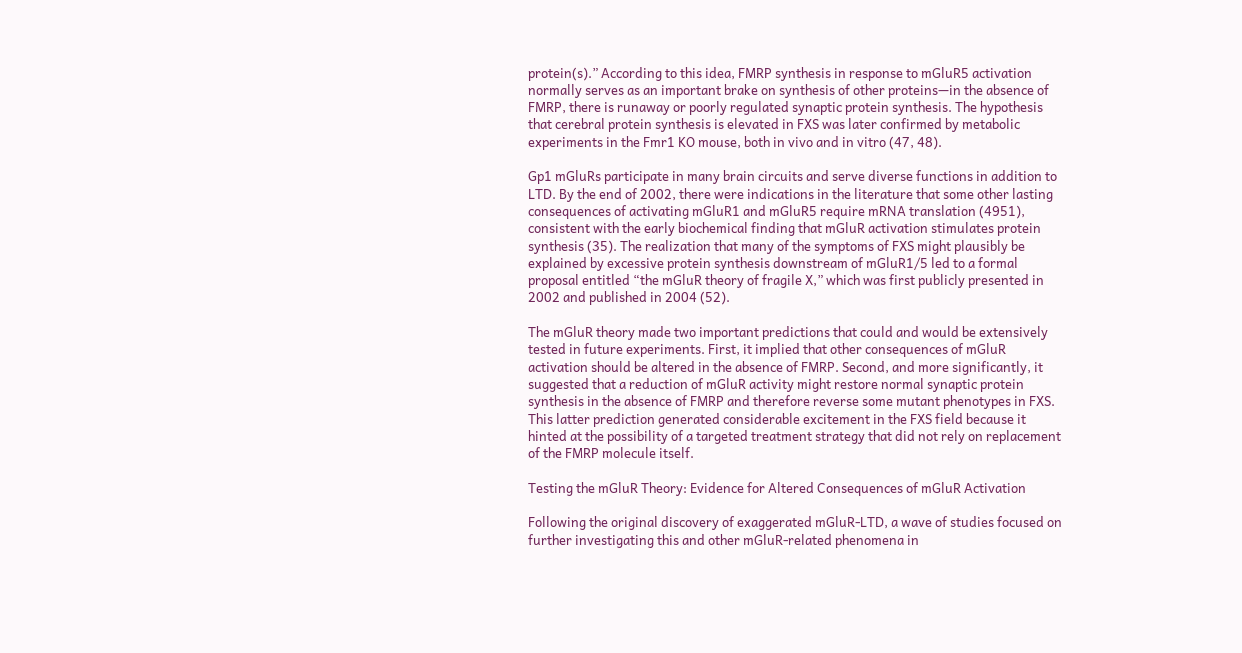protein(s).” According to this idea, FMRP synthesis in response to mGluR5 activation normally serves as an important brake on synthesis of other proteins—in the absence of FMRP, there is runaway or poorly regulated synaptic protein synthesis. The hypothesis that cerebral protein synthesis is elevated in FXS was later confirmed by metabolic experiments in the Fmr1 KO mouse, both in vivo and in vitro (47, 48).

Gp1 mGluRs participate in many brain circuits and serve diverse functions in addition to LTD. By the end of 2002, there were indications in the literature that some other lasting consequences of activating mGluR1 and mGluR5 require mRNA translation (4951), consistent with the early biochemical finding that mGluR activation stimulates protein synthesis (35). The realization that many of the symptoms of FXS might plausibly be explained by excessive protein synthesis downstream of mGluR1/5 led to a formal proposal entitled “the mGluR theory of fragile X,” which was first publicly presented in 2002 and published in 2004 (52).

The mGluR theory made two important predictions that could and would be extensively tested in future experiments. First, it implied that other consequences of mGluR activation should be altered in the absence of FMRP. Second, and more significantly, it suggested that a reduction of mGluR activity might restore normal synaptic protein synthesis in the absence of FMRP and therefore reverse some mutant phenotypes in FXS. This latter prediction generated considerable excitement in the FXS field because it hinted at the possibility of a targeted treatment strategy that did not rely on replacement of the FMRP molecule itself.

Testing the mGluR Theory: Evidence for Altered Consequences of mGluR Activation

Following the original discovery of exaggerated mGluR-LTD, a wave of studies focused on further investigating this and other mGluR-related phenomena in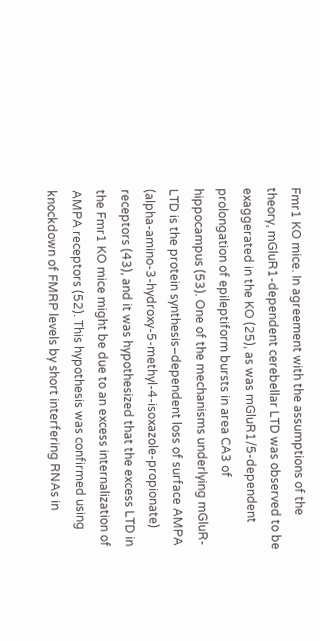Fmr1 KO mice. In agreement with the assumptions of the theory, mGluR1-dependent cerebellar LTD was observed to be exaggerated in the KO (25), as was mGluR1/5-dependent prolongation of epileptiform bursts in area CA3 of hippocampus (53). One of the mechanisms underlying mGluR-LTD is the protein synthesis–dependent loss of surface AMPA (alpha-amino-3-hydroxy-5-methyl-4-isoxazole-propionate) receptors (43), and it was hypothesized that the excess LTD in the Fmr1 KO mice might be due to an excess internalization of AMPA receptors (52). This hypothesis was confirmed using knockdown of FMRP levels by short interfering RNAs in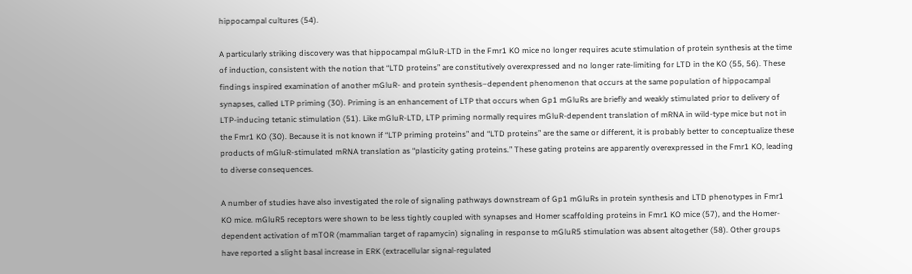hippocampal cultures (54).

A particularly striking discovery was that hippocampal mGluR-LTD in the Fmr1 KO mice no longer requires acute stimulation of protein synthesis at the time of induction, consistent with the notion that “LTD proteins” are constitutively overexpressed and no longer rate-limiting for LTD in the KO (55, 56). These findings inspired examination of another mGluR- and protein synthesis–dependent phenomenon that occurs at the same population of hippocampal synapses, called LTP priming (30). Priming is an enhancement of LTP that occurs when Gp1 mGluRs are briefly and weakly stimulated prior to delivery of LTP-inducing tetanic stimulation (51). Like mGluR-LTD, LTP priming normally requires mGluR-dependent translation of mRNA in wild-type mice but not in the Fmr1 KO (30). Because it is not known if “LTP priming proteins” and “LTD proteins” are the same or different, it is probably better to conceptualize these products of mGluR-stimulated mRNA translation as “plasticity gating proteins.” These gating proteins are apparently overexpressed in the Fmr1 KO, leading to diverse consequences.

A number of studies have also investigated the role of signaling pathways downstream of Gp1 mGluRs in protein synthesis and LTD phenotypes in Fmr1 KO mice. mGluR5 receptors were shown to be less tightly coupled with synapses and Homer scaffolding proteins in Fmr1 KO mice (57), and the Homer-dependent activation of mTOR (mammalian target of rapamycin) signaling in response to mGluR5 stimulation was absent altogether (58). Other groups have reported a slight basal increase in ERK (extracellular signal-regulated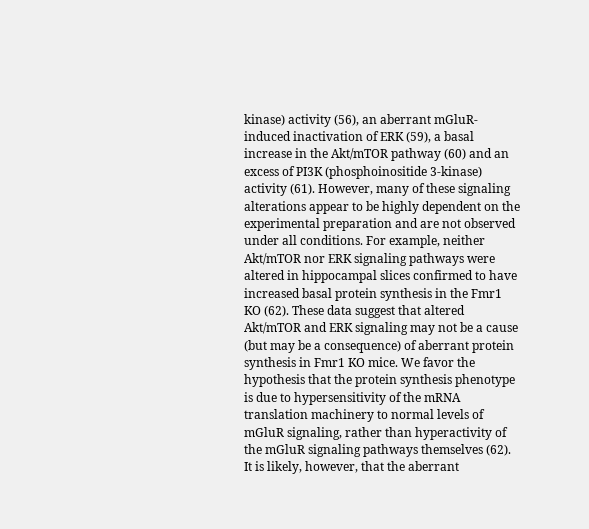kinase) activity (56), an aberrant mGluR-induced inactivation of ERK (59), a basal increase in the Akt/mTOR pathway (60) and an excess of PI3K (phosphoinositide 3-kinase) activity (61). However, many of these signaling alterations appear to be highly dependent on the experimental preparation and are not observed under all conditions. For example, neither Akt/mTOR nor ERK signaling pathways were altered in hippocampal slices confirmed to have increased basal protein synthesis in the Fmr1 KO (62). These data suggest that altered Akt/mTOR and ERK signaling may not be a cause (but may be a consequence) of aberrant protein synthesis in Fmr1 KO mice. We favor the hypothesis that the protein synthesis phenotype is due to hypersensitivity of the mRNA translation machinery to normal levels of mGluR signaling, rather than hyperactivity of the mGluR signaling pathways themselves (62). It is likely, however, that the aberrant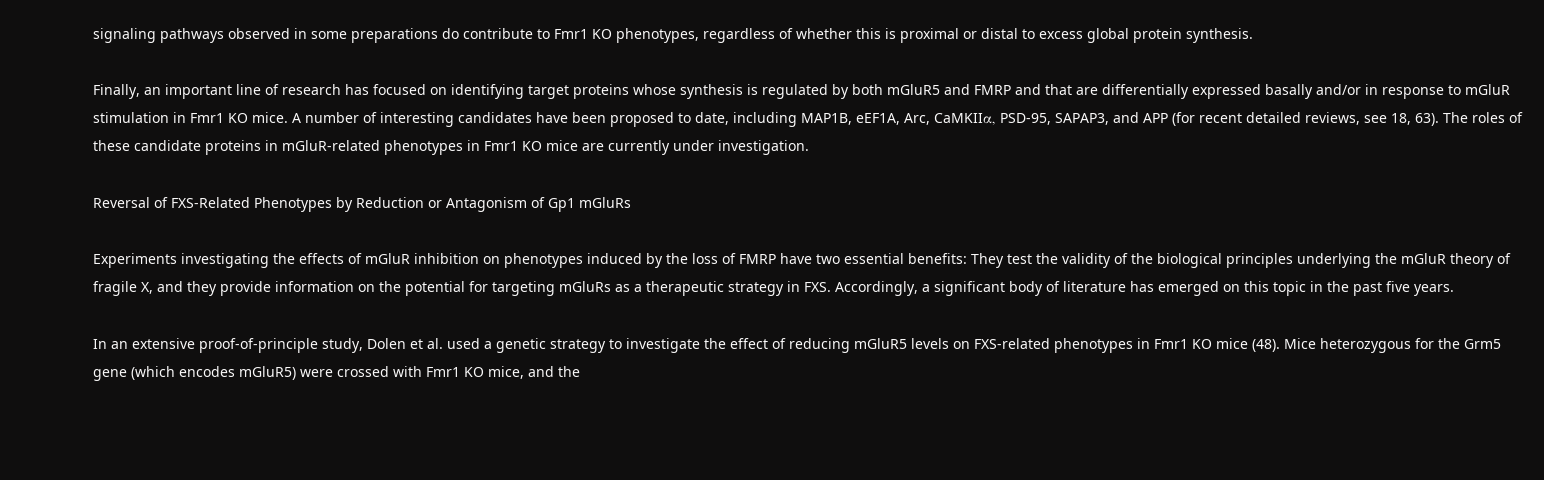signaling pathways observed in some preparations do contribute to Fmr1 KO phenotypes, regardless of whether this is proximal or distal to excess global protein synthesis.

Finally, an important line of research has focused on identifying target proteins whose synthesis is regulated by both mGluR5 and FMRP and that are differentially expressed basally and/or in response to mGluR stimulation in Fmr1 KO mice. A number of interesting candidates have been proposed to date, including MAP1B, eEF1A, Arc, CaMKIIα, PSD-95, SAPAP3, and APP (for recent detailed reviews, see 18, 63). The roles of these candidate proteins in mGluR-related phenotypes in Fmr1 KO mice are currently under investigation.

Reversal of FXS-Related Phenotypes by Reduction or Antagonism of Gp1 mGluRs

Experiments investigating the effects of mGluR inhibition on phenotypes induced by the loss of FMRP have two essential benefits: They test the validity of the biological principles underlying the mGluR theory of fragile X, and they provide information on the potential for targeting mGluRs as a therapeutic strategy in FXS. Accordingly, a significant body of literature has emerged on this topic in the past five years.

In an extensive proof-of-principle study, Dolen et al. used a genetic strategy to investigate the effect of reducing mGluR5 levels on FXS-related phenotypes in Fmr1 KO mice (48). Mice heterozygous for the Grm5 gene (which encodes mGluR5) were crossed with Fmr1 KO mice, and the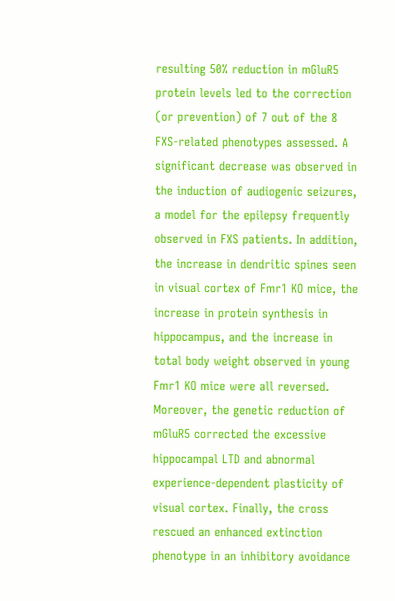resulting 50% reduction in mGluR5 protein levels led to the correction (or prevention) of 7 out of the 8 FXS-related phenotypes assessed. A significant decrease was observed in the induction of audiogenic seizures, a model for the epilepsy frequently observed in FXS patients. In addition, the increase in dendritic spines seen in visual cortex of Fmr1 KO mice, the increase in protein synthesis in hippocampus, and the increase in total body weight observed in young Fmr1 KO mice were all reversed. Moreover, the genetic reduction of mGluR5 corrected the excessive hippocampal LTD and abnormal experience-dependent plasticity of visual cortex. Finally, the cross rescued an enhanced extinction phenotype in an inhibitory avoidance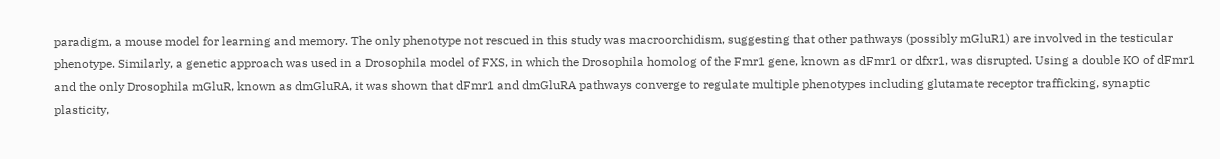paradigm, a mouse model for learning and memory. The only phenotype not rescued in this study was macroorchidism, suggesting that other pathways (possibly mGluR1) are involved in the testicular phenotype. Similarly, a genetic approach was used in a Drosophila model of FXS, in which the Drosophila homolog of the Fmr1 gene, known as dFmr1 or dfxr1, was disrupted. Using a double KO of dFmr1 and the only Drosophila mGluR, known as dmGluRA, it was shown that dFmr1 and dmGluRA pathways converge to regulate multiple phenotypes including glutamate receptor trafficking, synaptic plasticity,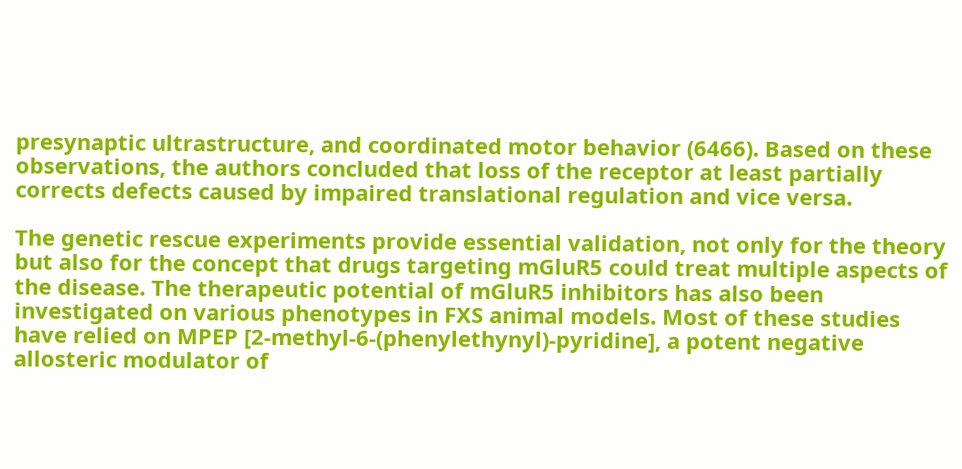presynaptic ultrastructure, and coordinated motor behavior (6466). Based on these observations, the authors concluded that loss of the receptor at least partially corrects defects caused by impaired translational regulation and vice versa.

The genetic rescue experiments provide essential validation, not only for the theory but also for the concept that drugs targeting mGluR5 could treat multiple aspects of the disease. The therapeutic potential of mGluR5 inhibitors has also been investigated on various phenotypes in FXS animal models. Most of these studies have relied on MPEP [2-methyl-6-(phenylethynyl)-pyridine], a potent negative allosteric modulator of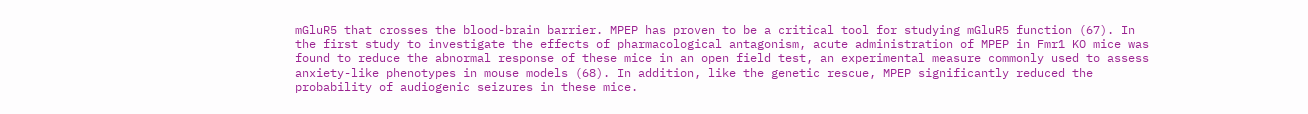mGluR5 that crosses the blood-brain barrier. MPEP has proven to be a critical tool for studying mGluR5 function (67). In the first study to investigate the effects of pharmacological antagonism, acute administration of MPEP in Fmr1 KO mice was found to reduce the abnormal response of these mice in an open field test, an experimental measure commonly used to assess anxiety-like phenotypes in mouse models (68). In addition, like the genetic rescue, MPEP significantly reduced the probability of audiogenic seizures in these mice.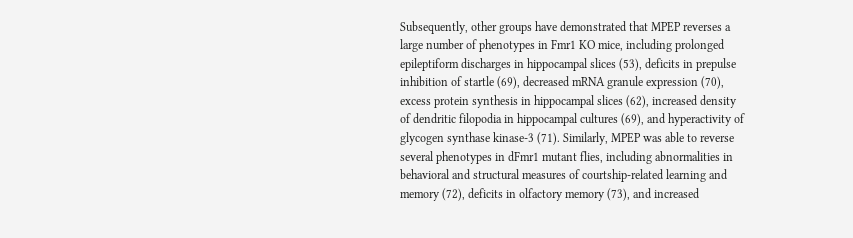Subsequently, other groups have demonstrated that MPEP reverses a large number of phenotypes in Fmr1 KO mice, including prolonged epileptiform discharges in hippocampal slices (53), deficits in prepulse inhibition of startle (69), decreased mRNA granule expression (70), excess protein synthesis in hippocampal slices (62), increased density of dendritic filopodia in hippocampal cultures (69), and hyperactivity of glycogen synthase kinase-3 (71). Similarly, MPEP was able to reverse several phenotypes in dFmr1 mutant flies, including abnormalities in behavioral and structural measures of courtship-related learning and memory (72), deficits in olfactory memory (73), and increased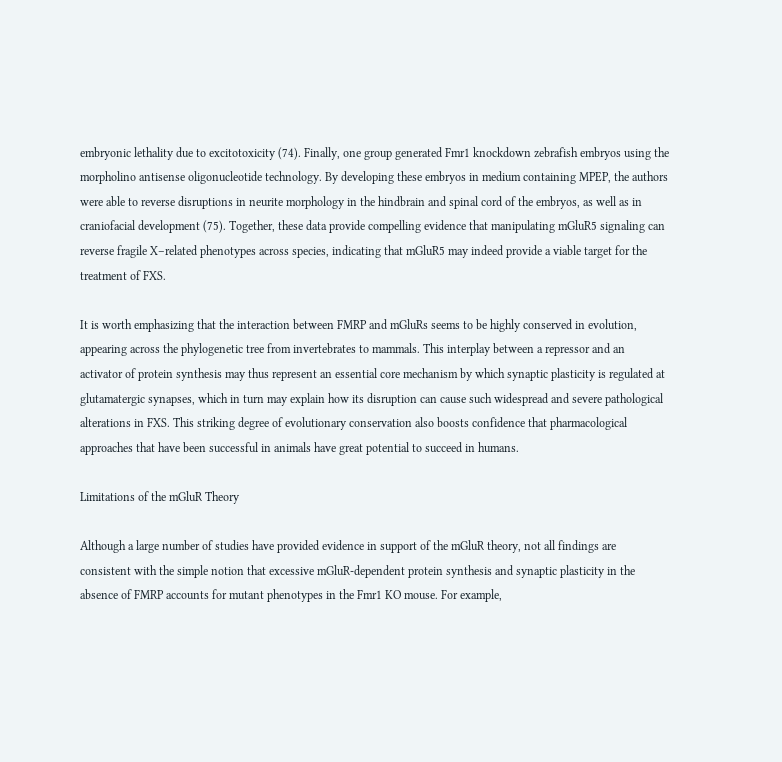embryonic lethality due to excitotoxicity (74). Finally, one group generated Fmr1 knockdown zebrafish embryos using the morpholino antisense oligonucleotide technology. By developing these embryos in medium containing MPEP, the authors were able to reverse disruptions in neurite morphology in the hindbrain and spinal cord of the embryos, as well as in craniofacial development (75). Together, these data provide compelling evidence that manipulating mGluR5 signaling can reverse fragile X–related phenotypes across species, indicating that mGluR5 may indeed provide a viable target for the treatment of FXS.

It is worth emphasizing that the interaction between FMRP and mGluRs seems to be highly conserved in evolution, appearing across the phylogenetic tree from invertebrates to mammals. This interplay between a repressor and an activator of protein synthesis may thus represent an essential core mechanism by which synaptic plasticity is regulated at glutamatergic synapses, which in turn may explain how its disruption can cause such widespread and severe pathological alterations in FXS. This striking degree of evolutionary conservation also boosts confidence that pharmacological approaches that have been successful in animals have great potential to succeed in humans.

Limitations of the mGluR Theory

Although a large number of studies have provided evidence in support of the mGluR theory, not all findings are consistent with the simple notion that excessive mGluR-dependent protein synthesis and synaptic plasticity in the absence of FMRP accounts for mutant phenotypes in the Fmr1 KO mouse. For example,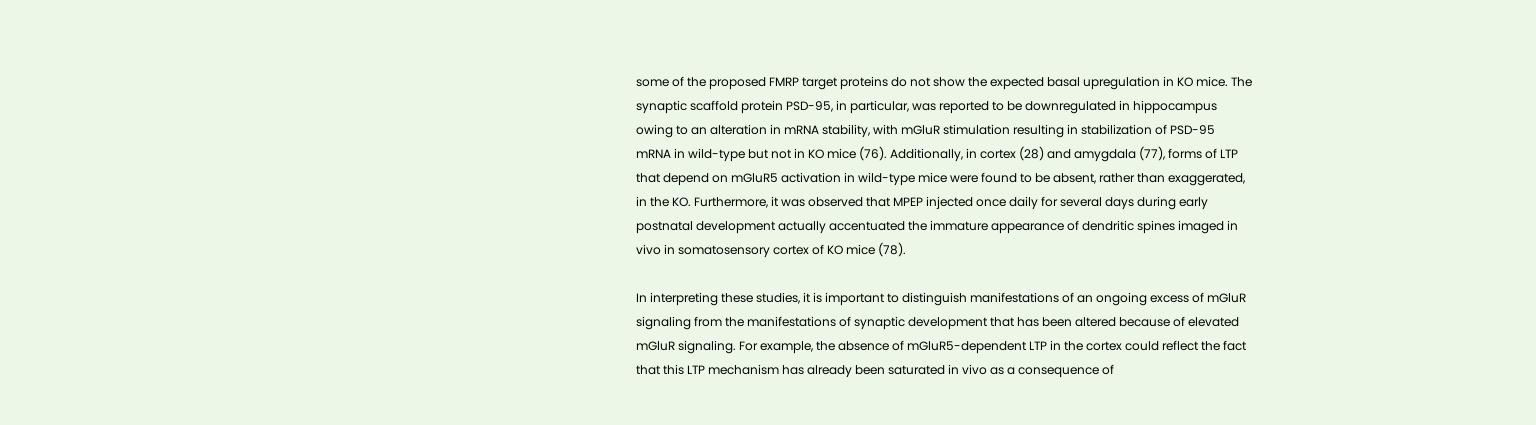some of the proposed FMRP target proteins do not show the expected basal upregulation in KO mice. The synaptic scaffold protein PSD-95, in particular, was reported to be downregulated in hippocampus owing to an alteration in mRNA stability, with mGluR stimulation resulting in stabilization of PSD-95 mRNA in wild-type but not in KO mice (76). Additionally, in cortex (28) and amygdala (77), forms of LTP that depend on mGluR5 activation in wild-type mice were found to be absent, rather than exaggerated, in the KO. Furthermore, it was observed that MPEP injected once daily for several days during early postnatal development actually accentuated the immature appearance of dendritic spines imaged in vivo in somatosensory cortex of KO mice (78).

In interpreting these studies, it is important to distinguish manifestations of an ongoing excess of mGluR signaling from the manifestations of synaptic development that has been altered because of elevated mGluR signaling. For example, the absence of mGluR5-dependent LTP in the cortex could reflect the fact that this LTP mechanism has already been saturated in vivo as a consequence of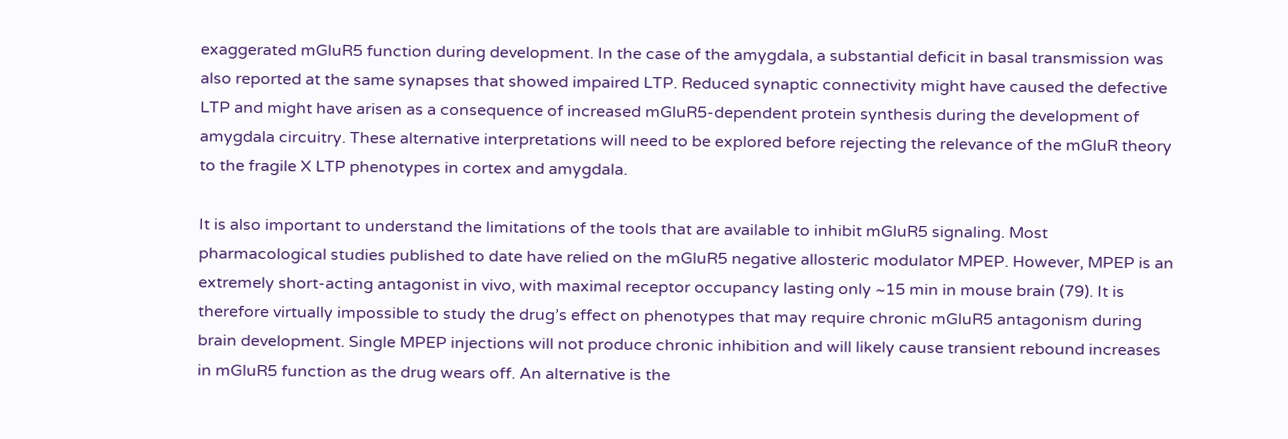exaggerated mGluR5 function during development. In the case of the amygdala, a substantial deficit in basal transmission was also reported at the same synapses that showed impaired LTP. Reduced synaptic connectivity might have caused the defective LTP and might have arisen as a consequence of increased mGluR5-dependent protein synthesis during the development of amygdala circuitry. These alternative interpretations will need to be explored before rejecting the relevance of the mGluR theory to the fragile X LTP phenotypes in cortex and amygdala.

It is also important to understand the limitations of the tools that are available to inhibit mGluR5 signaling. Most pharmacological studies published to date have relied on the mGluR5 negative allosteric modulator MPEP. However, MPEP is an extremely short-acting antagonist in vivo, with maximal receptor occupancy lasting only ~15 min in mouse brain (79). It is therefore virtually impossible to study the drug’s effect on phenotypes that may require chronic mGluR5 antagonism during brain development. Single MPEP injections will not produce chronic inhibition and will likely cause transient rebound increases in mGluR5 function as the drug wears off. An alternative is the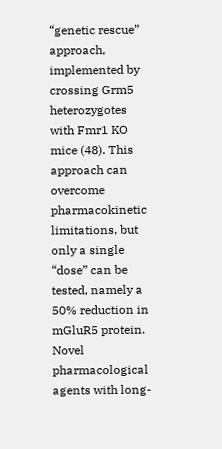“genetic rescue” approach, implemented by crossing Grm5 heterozygotes with Fmr1 KO mice (48). This approach can overcome pharmacokinetic limitations, but only a single “dose” can be tested, namely a 50% reduction in mGluR5 protein. Novel pharmacological agents with long-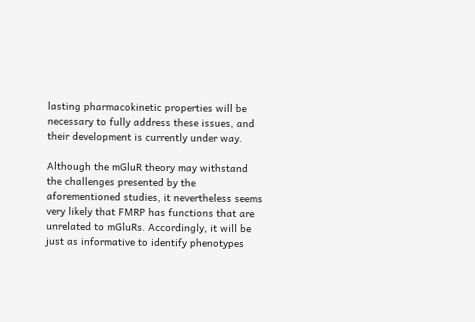lasting pharmacokinetic properties will be necessary to fully address these issues, and their development is currently under way.

Although the mGluR theory may withstand the challenges presented by the aforementioned studies, it nevertheless seems very likely that FMRP has functions that are unrelated to mGluRs. Accordingly, it will be just as informative to identify phenotypes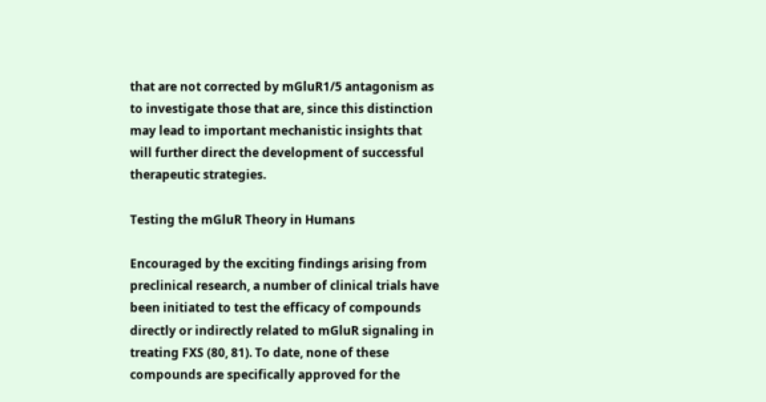that are not corrected by mGluR1/5 antagonism as to investigate those that are, since this distinction may lead to important mechanistic insights that will further direct the development of successful therapeutic strategies.

Testing the mGluR Theory in Humans

Encouraged by the exciting findings arising from preclinical research, a number of clinical trials have been initiated to test the efficacy of compounds directly or indirectly related to mGluR signaling in treating FXS (80, 81). To date, none of these compounds are specifically approved for the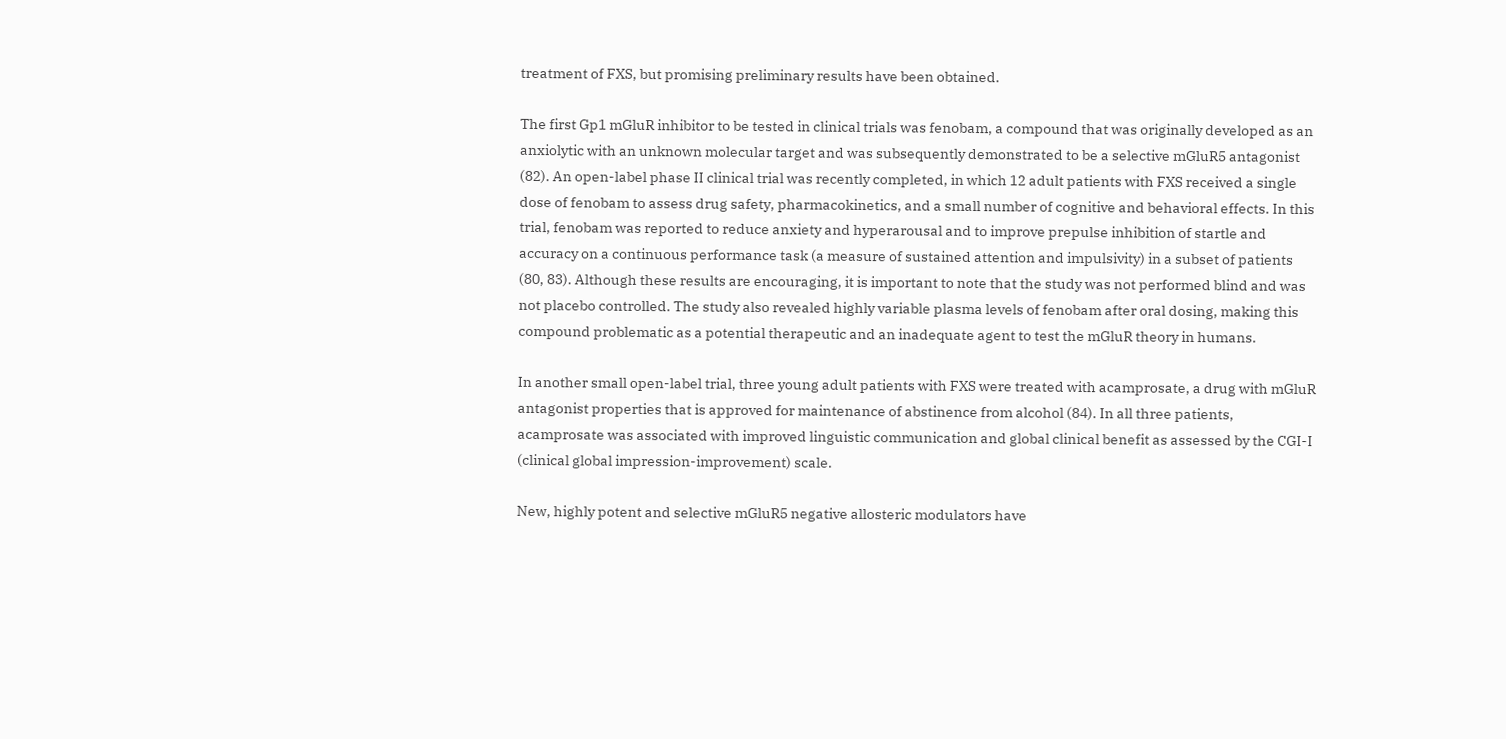treatment of FXS, but promising preliminary results have been obtained.

The first Gp1 mGluR inhibitor to be tested in clinical trials was fenobam, a compound that was originally developed as an anxiolytic with an unknown molecular target and was subsequently demonstrated to be a selective mGluR5 antagonist (82). An open-label phase II clinical trial was recently completed, in which 12 adult patients with FXS received a single dose of fenobam to assess drug safety, pharmacokinetics, and a small number of cognitive and behavioral effects. In this trial, fenobam was reported to reduce anxiety and hyperarousal and to improve prepulse inhibition of startle and accuracy on a continuous performance task (a measure of sustained attention and impulsivity) in a subset of patients (80, 83). Although these results are encouraging, it is important to note that the study was not performed blind and was not placebo controlled. The study also revealed highly variable plasma levels of fenobam after oral dosing, making this compound problematic as a potential therapeutic and an inadequate agent to test the mGluR theory in humans.

In another small open-label trial, three young adult patients with FXS were treated with acamprosate, a drug with mGluR antagonist properties that is approved for maintenance of abstinence from alcohol (84). In all three patients, acamprosate was associated with improved linguistic communication and global clinical benefit as assessed by the CGI-I (clinical global impression-improvement) scale.

New, highly potent and selective mGluR5 negative allosteric modulators have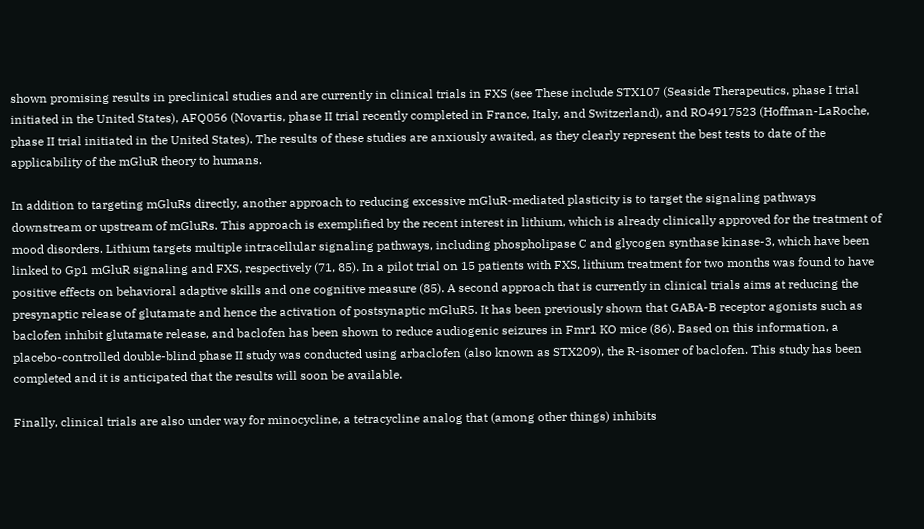shown promising results in preclinical studies and are currently in clinical trials in FXS (see These include STX107 (Seaside Therapeutics, phase I trial initiated in the United States), AFQ056 (Novartis, phase II trial recently completed in France, Italy, and Switzerland), and RO4917523 (Hoffman-LaRoche, phase II trial initiated in the United States). The results of these studies are anxiously awaited, as they clearly represent the best tests to date of the applicability of the mGluR theory to humans.

In addition to targeting mGluRs directly, another approach to reducing excessive mGluR-mediated plasticity is to target the signaling pathways downstream or upstream of mGluRs. This approach is exemplified by the recent interest in lithium, which is already clinically approved for the treatment of mood disorders. Lithium targets multiple intracellular signaling pathways, including phospholipase C and glycogen synthase kinase-3, which have been linked to Gp1 mGluR signaling and FXS, respectively (71, 85). In a pilot trial on 15 patients with FXS, lithium treatment for two months was found to have positive effects on behavioral adaptive skills and one cognitive measure (85). A second approach that is currently in clinical trials aims at reducing the presynaptic release of glutamate and hence the activation of postsynaptic mGluR5. It has been previously shown that GABA-B receptor agonists such as baclofen inhibit glutamate release, and baclofen has been shown to reduce audiogenic seizures in Fmr1 KO mice (86). Based on this information, a placebo-controlled double-blind phase II study was conducted using arbaclofen (also known as STX209), the R-isomer of baclofen. This study has been completed and it is anticipated that the results will soon be available.

Finally, clinical trials are also under way for minocycline, a tetracycline analog that (among other things) inhibits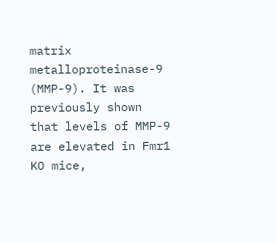matrix metalloproteinase-9 (MMP-9). It was previously shown that levels of MMP-9 are elevated in Fmr1 KO mice,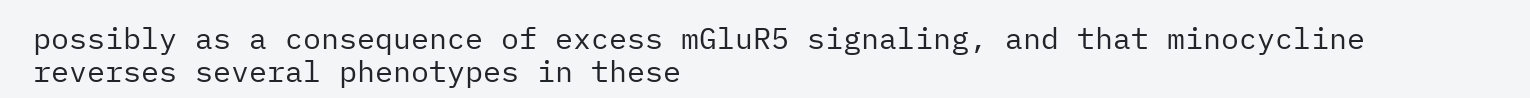possibly as a consequence of excess mGluR5 signaling, and that minocycline reverses several phenotypes in these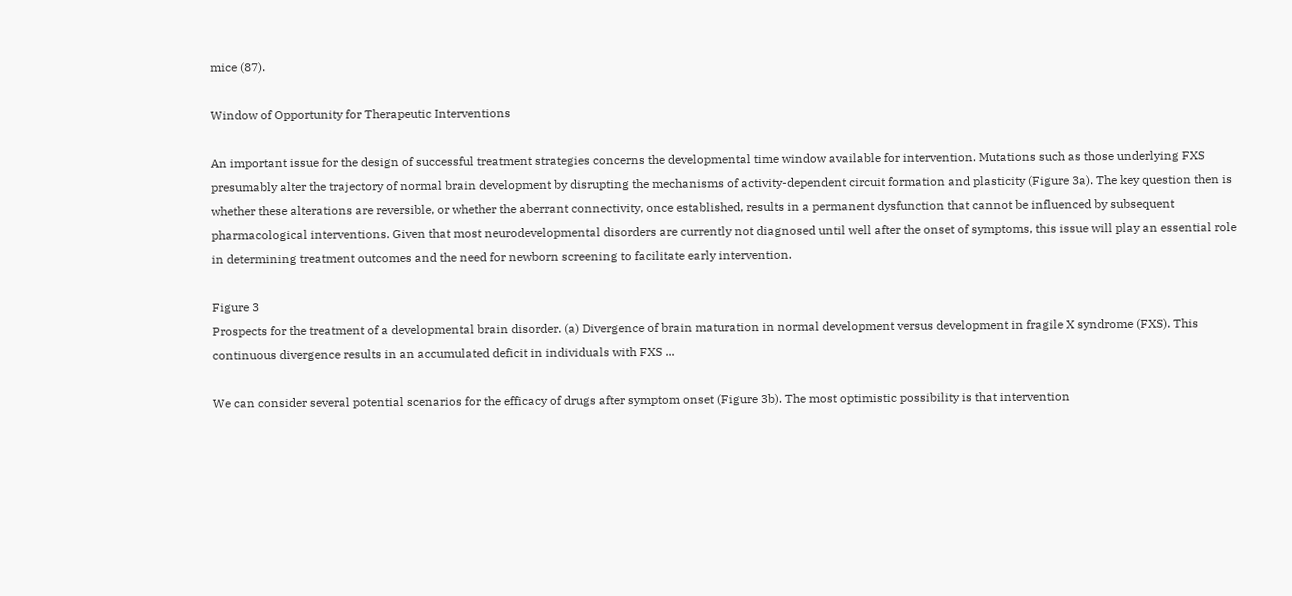mice (87).

Window of Opportunity for Therapeutic Interventions

An important issue for the design of successful treatment strategies concerns the developmental time window available for intervention. Mutations such as those underlying FXS presumably alter the trajectory of normal brain development by disrupting the mechanisms of activity-dependent circuit formation and plasticity (Figure 3a). The key question then is whether these alterations are reversible, or whether the aberrant connectivity, once established, results in a permanent dysfunction that cannot be influenced by subsequent pharmacological interventions. Given that most neurodevelopmental disorders are currently not diagnosed until well after the onset of symptoms, this issue will play an essential role in determining treatment outcomes and the need for newborn screening to facilitate early intervention.

Figure 3
Prospects for the treatment of a developmental brain disorder. (a) Divergence of brain maturation in normal development versus development in fragile X syndrome (FXS). This continuous divergence results in an accumulated deficit in individuals with FXS ...

We can consider several potential scenarios for the efficacy of drugs after symptom onset (Figure 3b). The most optimistic possibility is that intervention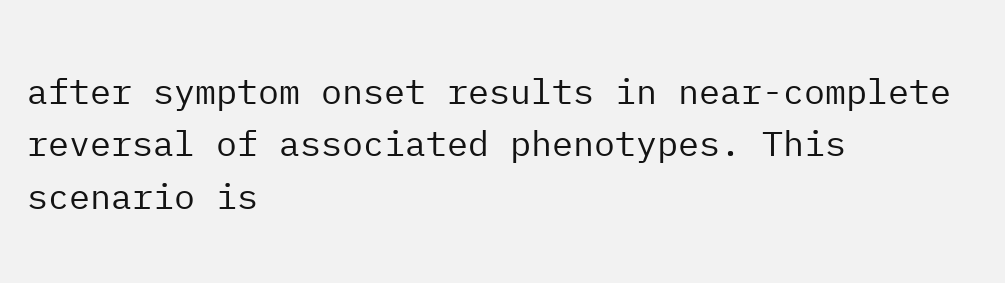after symptom onset results in near-complete reversal of associated phenotypes. This scenario is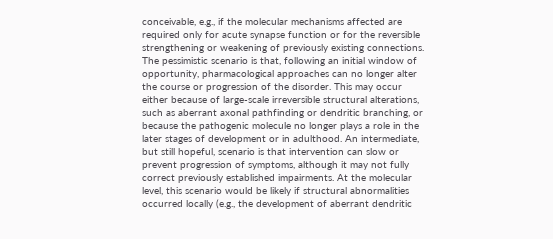conceivable, e.g., if the molecular mechanisms affected are required only for acute synapse function or for the reversible strengthening or weakening of previously existing connections. The pessimistic scenario is that, following an initial window of opportunity, pharmacological approaches can no longer alter the course or progression of the disorder. This may occur either because of large-scale irreversible structural alterations, such as aberrant axonal pathfinding or dendritic branching, or because the pathogenic molecule no longer plays a role in the later stages of development or in adulthood. An intermediate, but still hopeful, scenario is that intervention can slow or prevent progression of symptoms, although it may not fully correct previously established impairments. At the molecular level, this scenario would be likely if structural abnormalities occurred locally (e.g., the development of aberrant dendritic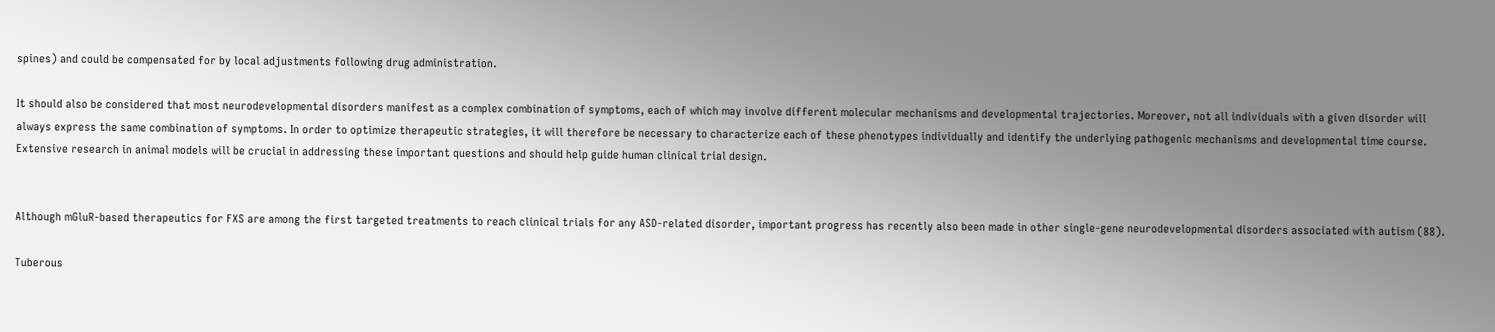spines) and could be compensated for by local adjustments following drug administration.

It should also be considered that most neurodevelopmental disorders manifest as a complex combination of symptoms, each of which may involve different molecular mechanisms and developmental trajectories. Moreover, not all individuals with a given disorder will always express the same combination of symptoms. In order to optimize therapeutic strategies, it will therefore be necessary to characterize each of these phenotypes individually and identify the underlying pathogenic mechanisms and developmental time course. Extensive research in animal models will be crucial in addressing these important questions and should help guide human clinical trial design.


Although mGluR-based therapeutics for FXS are among the first targeted treatments to reach clinical trials for any ASD-related disorder, important progress has recently also been made in other single-gene neurodevelopmental disorders associated with autism (88).

Tuberous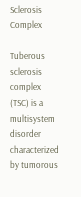Sclerosis Complex

Tuberous sclerosis complex (TSC) is a multisystem disorder characterized by tumorous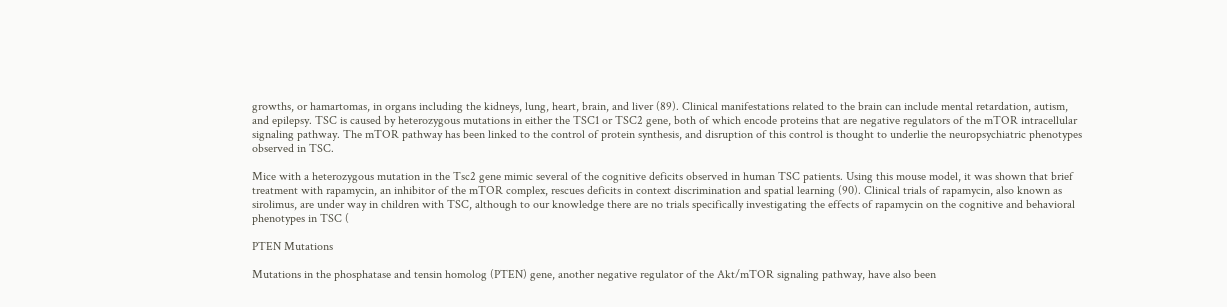growths, or hamartomas, in organs including the kidneys, lung, heart, brain, and liver (89). Clinical manifestations related to the brain can include mental retardation, autism, and epilepsy. TSC is caused by heterozygous mutations in either the TSC1 or TSC2 gene, both of which encode proteins that are negative regulators of the mTOR intracellular signaling pathway. The mTOR pathway has been linked to the control of protein synthesis, and disruption of this control is thought to underlie the neuropsychiatric phenotypes observed in TSC.

Mice with a heterozygous mutation in the Tsc2 gene mimic several of the cognitive deficits observed in human TSC patients. Using this mouse model, it was shown that brief treatment with rapamycin, an inhibitor of the mTOR complex, rescues deficits in context discrimination and spatial learning (90). Clinical trials of rapamycin, also known as sirolimus, are under way in children with TSC, although to our knowledge there are no trials specifically investigating the effects of rapamycin on the cognitive and behavioral phenotypes in TSC (

PTEN Mutations

Mutations in the phosphatase and tensin homolog (PTEN) gene, another negative regulator of the Akt/mTOR signaling pathway, have also been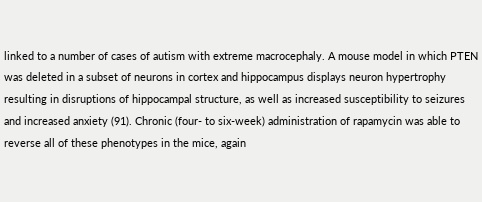linked to a number of cases of autism with extreme macrocephaly. A mouse model in which PTEN was deleted in a subset of neurons in cortex and hippocampus displays neuron hypertrophy resulting in disruptions of hippocampal structure, as well as increased susceptibility to seizures and increased anxiety (91). Chronic (four- to six-week) administration of rapamycin was able to reverse all of these phenotypes in the mice, again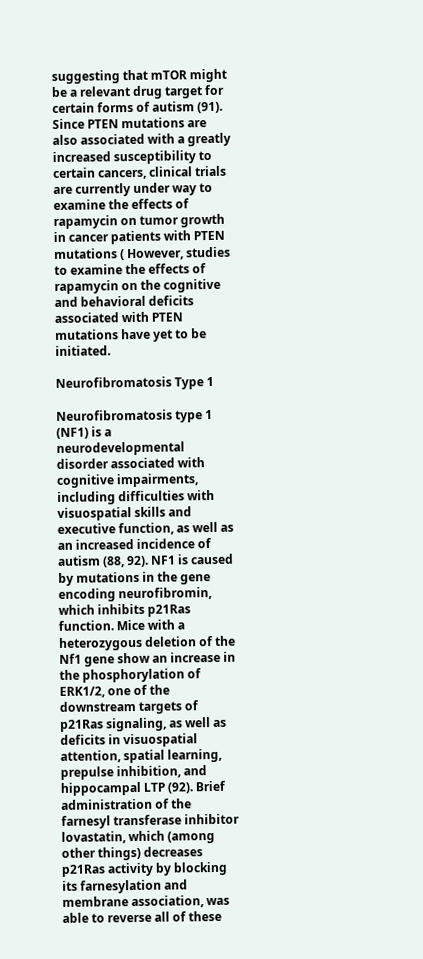suggesting that mTOR might be a relevant drug target for certain forms of autism (91). Since PTEN mutations are also associated with a greatly increased susceptibility to certain cancers, clinical trials are currently under way to examine the effects of rapamycin on tumor growth in cancer patients with PTEN mutations ( However, studies to examine the effects of rapamycin on the cognitive and behavioral deficits associated with PTEN mutations have yet to be initiated.

Neurofibromatosis Type 1

Neurofibromatosis type 1 (NF1) is a neurodevelopmental disorder associated with cognitive impairments, including difficulties with visuospatial skills and executive function, as well as an increased incidence of autism (88, 92). NF1 is caused by mutations in the gene encoding neurofibromin, which inhibits p21Ras function. Mice with a heterozygous deletion of the Nf1 gene show an increase in the phosphorylation of ERK1/2, one of the downstream targets of p21Ras signaling, as well as deficits in visuospatial attention, spatial learning, prepulse inhibition, and hippocampal LTP (92). Brief administration of the farnesyl transferase inhibitor lovastatin, which (among other things) decreases p21Ras activity by blocking its farnesylation and membrane association, was able to reverse all of these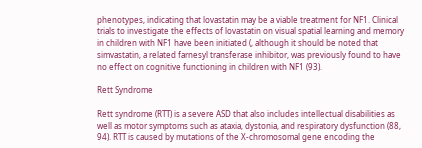phenotypes, indicating that lovastatin may be a viable treatment for NF1. Clinical trials to investigate the effects of lovastatin on visual spatial learning and memory in children with NF1 have been initiated (, although it should be noted that simvastatin, a related farnesyl transferase inhibitor, was previously found to have no effect on cognitive functioning in children with NF1 (93).

Rett Syndrome

Rett syndrome (RTT) is a severe ASD that also includes intellectual disabilities as well as motor symptoms such as ataxia, dystonia, and respiratory dysfunction (88, 94). RTT is caused by mutations of the X-chromosomal gene encoding the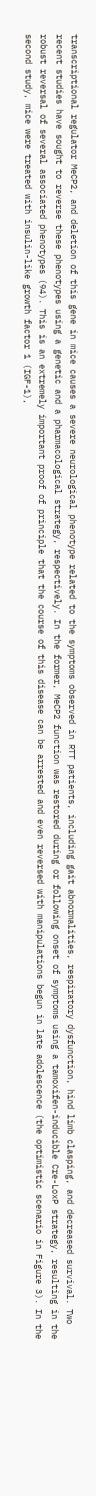transcriptional regulator MeCP2, and deletion of this gene in mice causes a severe neurological phenotype related to the symptoms observed in RTT patients, including gait abnormalities, respiratory dysfunction, hind limb clasping, and decreased survival. Two recent studies have sought to reverse these phenotypes using a genetic and a pharmacological strategy, respectively. In the former, MeCP2 function was restored during or following onset of symptoms using a tamoxifen-inducible Cre-LoxP strategy, resulting in the robust reversal of several associated phenotypes (94). This is an extremely important proof of principle that the course of this disease can be arrested and even reversed with manipulations begun in late adolescence (the optimistic scenario in Figure 3). In the second study, mice were treated with insulin-like growth factor 1 (IGF-1),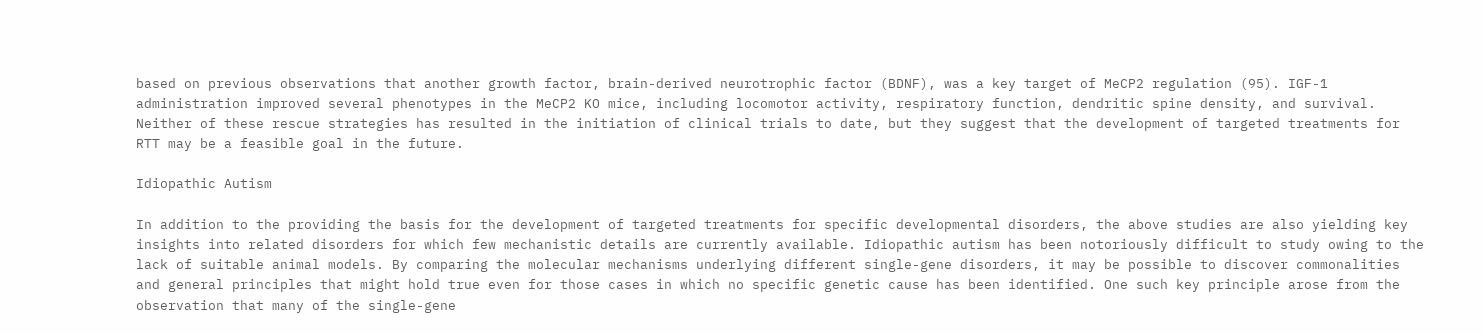based on previous observations that another growth factor, brain-derived neurotrophic factor (BDNF), was a key target of MeCP2 regulation (95). IGF-1 administration improved several phenotypes in the MeCP2 KO mice, including locomotor activity, respiratory function, dendritic spine density, and survival. Neither of these rescue strategies has resulted in the initiation of clinical trials to date, but they suggest that the development of targeted treatments for RTT may be a feasible goal in the future.

Idiopathic Autism

In addition to the providing the basis for the development of targeted treatments for specific developmental disorders, the above studies are also yielding key insights into related disorders for which few mechanistic details are currently available. Idiopathic autism has been notoriously difficult to study owing to the lack of suitable animal models. By comparing the molecular mechanisms underlying different single-gene disorders, it may be possible to discover commonalities and general principles that might hold true even for those cases in which no specific genetic cause has been identified. One such key principle arose from the observation that many of the single-gene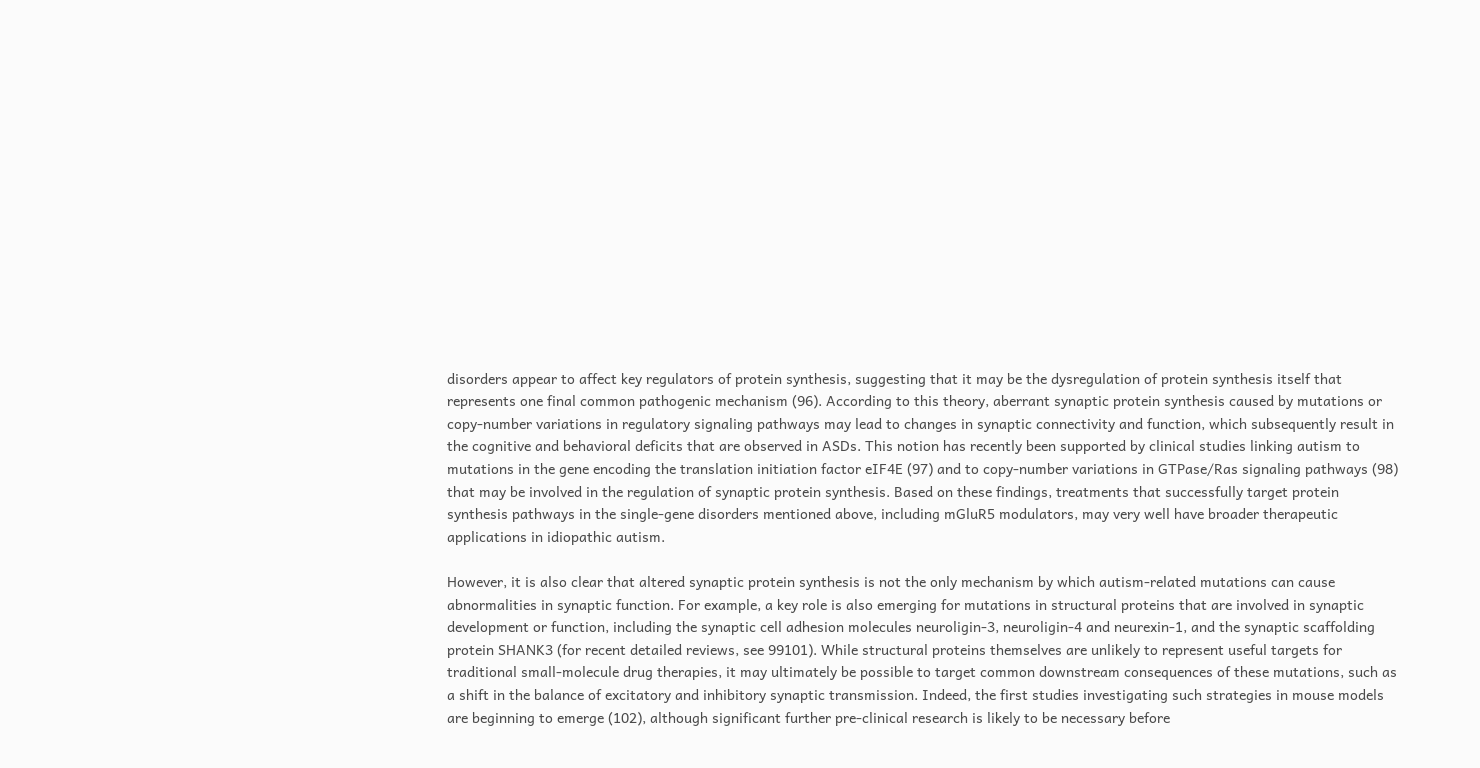disorders appear to affect key regulators of protein synthesis, suggesting that it may be the dysregulation of protein synthesis itself that represents one final common pathogenic mechanism (96). According to this theory, aberrant synaptic protein synthesis caused by mutations or copy-number variations in regulatory signaling pathways may lead to changes in synaptic connectivity and function, which subsequently result in the cognitive and behavioral deficits that are observed in ASDs. This notion has recently been supported by clinical studies linking autism to mutations in the gene encoding the translation initiation factor eIF4E (97) and to copy-number variations in GTPase/Ras signaling pathways (98) that may be involved in the regulation of synaptic protein synthesis. Based on these findings, treatments that successfully target protein synthesis pathways in the single-gene disorders mentioned above, including mGluR5 modulators, may very well have broader therapeutic applications in idiopathic autism.

However, it is also clear that altered synaptic protein synthesis is not the only mechanism by which autism-related mutations can cause abnormalities in synaptic function. For example, a key role is also emerging for mutations in structural proteins that are involved in synaptic development or function, including the synaptic cell adhesion molecules neuroligin-3, neuroligin-4 and neurexin-1, and the synaptic scaffolding protein SHANK3 (for recent detailed reviews, see 99101). While structural proteins themselves are unlikely to represent useful targets for traditional small-molecule drug therapies, it may ultimately be possible to target common downstream consequences of these mutations, such as a shift in the balance of excitatory and inhibitory synaptic transmission. Indeed, the first studies investigating such strategies in mouse models are beginning to emerge (102), although significant further pre-clinical research is likely to be necessary before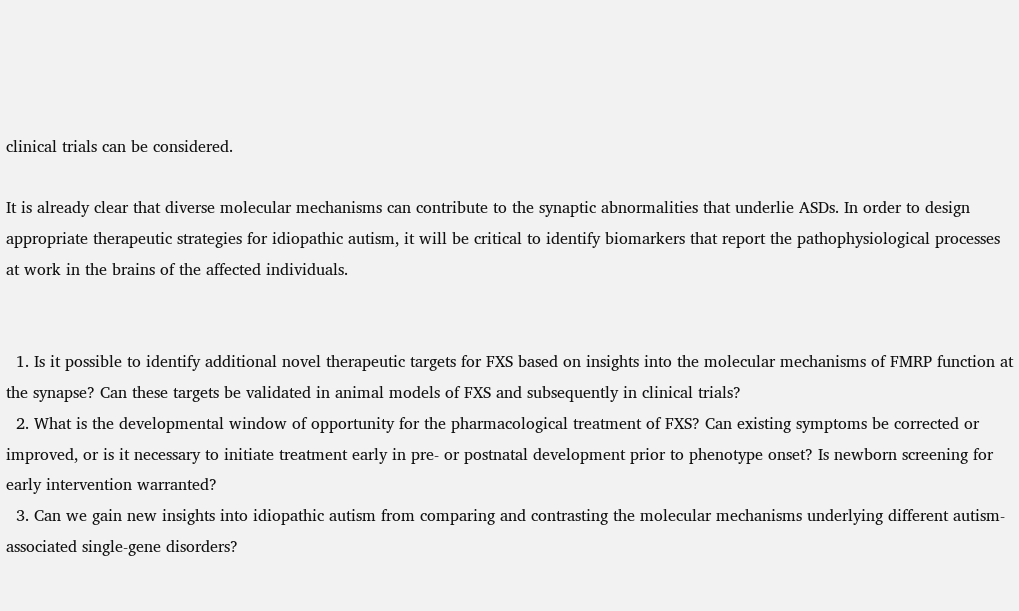clinical trials can be considered.

It is already clear that diverse molecular mechanisms can contribute to the synaptic abnormalities that underlie ASDs. In order to design appropriate therapeutic strategies for idiopathic autism, it will be critical to identify biomarkers that report the pathophysiological processes at work in the brains of the affected individuals.


  1. Is it possible to identify additional novel therapeutic targets for FXS based on insights into the molecular mechanisms of FMRP function at the synapse? Can these targets be validated in animal models of FXS and subsequently in clinical trials?
  2. What is the developmental window of opportunity for the pharmacological treatment of FXS? Can existing symptoms be corrected or improved, or is it necessary to initiate treatment early in pre- or postnatal development prior to phenotype onset? Is newborn screening for early intervention warranted?
  3. Can we gain new insights into idiopathic autism from comparing and contrasting the molecular mechanisms underlying different autism-associated single-gene disorders?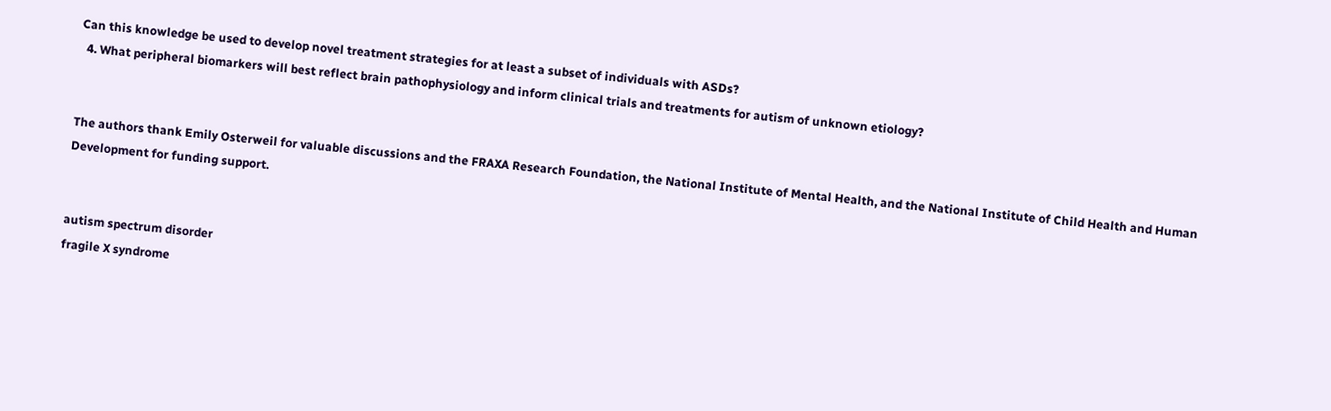Can this knowledge be used to develop novel treatment strategies for at least a subset of individuals with ASDs?
  4. What peripheral biomarkers will best reflect brain pathophysiology and inform clinical trials and treatments for autism of unknown etiology?


The authors thank Emily Osterweil for valuable discussions and the FRAXA Research Foundation, the National Institute of Mental Health, and the National Institute of Child Health and Human Development for funding support.


autism spectrum disorder
fragile X syndrome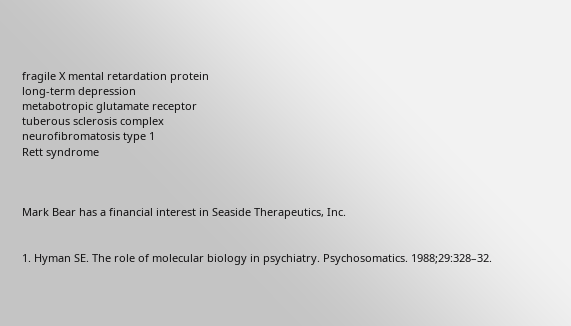fragile X mental retardation protein
long-term depression
metabotropic glutamate receptor
tuberous sclerosis complex
neurofibromatosis type 1
Rett syndrome



Mark Bear has a financial interest in Seaside Therapeutics, Inc.


1. Hyman SE. The role of molecular biology in psychiatry. Psychosomatics. 1988;29:328–32.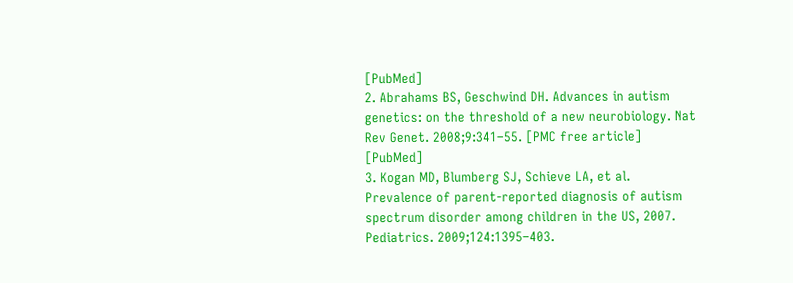[PubMed]
2. Abrahams BS, Geschwind DH. Advances in autism genetics: on the threshold of a new neurobiology. Nat Rev Genet. 2008;9:341–55. [PMC free article] [PubMed]
3. Kogan MD, Blumberg SJ, Schieve LA, et al. Prevalence of parent-reported diagnosis of autism spectrum disorder among children in the US, 2007. Pediatrics. 2009;124:1395–403.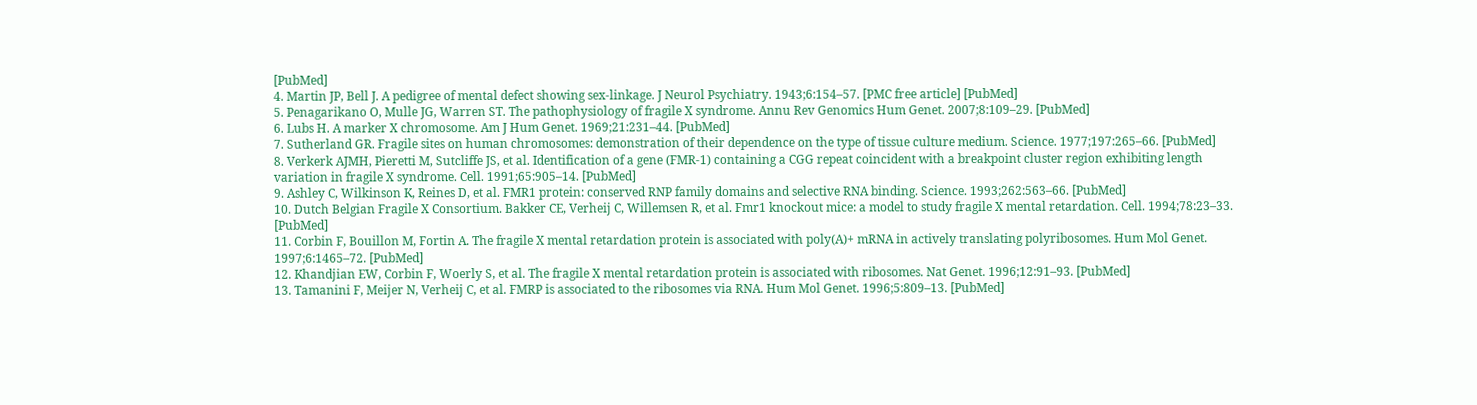[PubMed]
4. Martin JP, Bell J. A pedigree of mental defect showing sex-linkage. J Neurol Psychiatry. 1943;6:154–57. [PMC free article] [PubMed]
5. Penagarikano O, Mulle JG, Warren ST. The pathophysiology of fragile X syndrome. Annu Rev Genomics Hum Genet. 2007;8:109–29. [PubMed]
6. Lubs H. A marker X chromosome. Am J Hum Genet. 1969;21:231–44. [PubMed]
7. Sutherland GR. Fragile sites on human chromosomes: demonstration of their dependence on the type of tissue culture medium. Science. 1977;197:265–66. [PubMed]
8. Verkerk AJMH, Pieretti M, Sutcliffe JS, et al. Identification of a gene (FMR-1) containing a CGG repeat coincident with a breakpoint cluster region exhibiting length variation in fragile X syndrome. Cell. 1991;65:905–14. [PubMed]
9. Ashley C, Wilkinson K, Reines D, et al. FMR1 protein: conserved RNP family domains and selective RNA binding. Science. 1993;262:563–66. [PubMed]
10. Dutch Belgian Fragile X Consortium. Bakker CE, Verheij C, Willemsen R, et al. Fmr1 knockout mice: a model to study fragile X mental retardation. Cell. 1994;78:23–33. [PubMed]
11. Corbin F, Bouillon M, Fortin A. The fragile X mental retardation protein is associated with poly(A)+ mRNA in actively translating polyribosomes. Hum Mol Genet. 1997;6:1465–72. [PubMed]
12. Khandjian EW, Corbin F, Woerly S, et al. The fragile X mental retardation protein is associated with ribosomes. Nat Genet. 1996;12:91–93. [PubMed]
13. Tamanini F, Meijer N, Verheij C, et al. FMRP is associated to the ribosomes via RNA. Hum Mol Genet. 1996;5:809–13. [PubMed]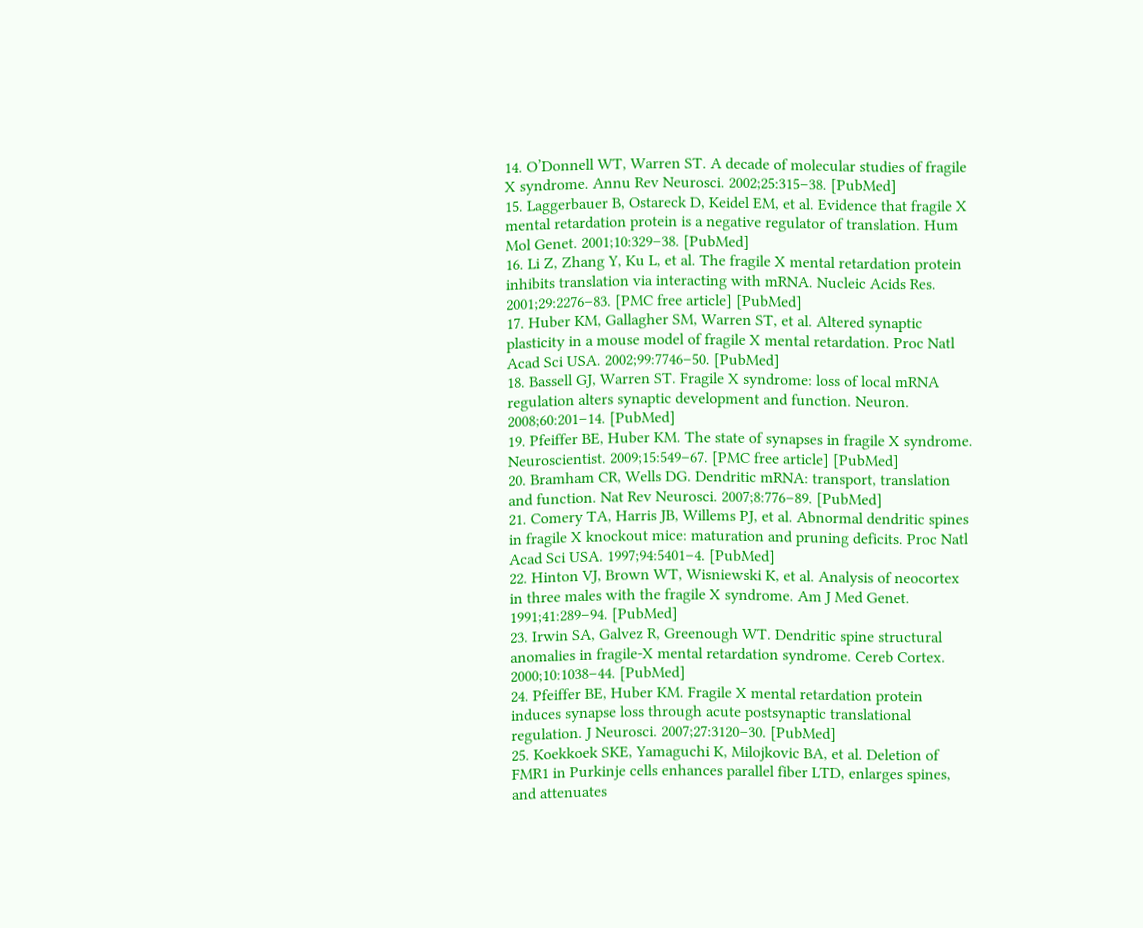14. O’Donnell WT, Warren ST. A decade of molecular studies of fragile X syndrome. Annu Rev Neurosci. 2002;25:315–38. [PubMed]
15. Laggerbauer B, Ostareck D, Keidel EM, et al. Evidence that fragile X mental retardation protein is a negative regulator of translation. Hum Mol Genet. 2001;10:329–38. [PubMed]
16. Li Z, Zhang Y, Ku L, et al. The fragile X mental retardation protein inhibits translation via interacting with mRNA. Nucleic Acids Res. 2001;29:2276–83. [PMC free article] [PubMed]
17. Huber KM, Gallagher SM, Warren ST, et al. Altered synaptic plasticity in a mouse model of fragile X mental retardation. Proc Natl Acad Sci USA. 2002;99:7746–50. [PubMed]
18. Bassell GJ, Warren ST. Fragile X syndrome: loss of local mRNA regulation alters synaptic development and function. Neuron. 2008;60:201–14. [PubMed]
19. Pfeiffer BE, Huber KM. The state of synapses in fragile X syndrome. Neuroscientist. 2009;15:549–67. [PMC free article] [PubMed]
20. Bramham CR, Wells DG. Dendritic mRNA: transport, translation and function. Nat Rev Neurosci. 2007;8:776–89. [PubMed]
21. Comery TA, Harris JB, Willems PJ, et al. Abnormal dendritic spines in fragile X knockout mice: maturation and pruning deficits. Proc Natl Acad Sci USA. 1997;94:5401–4. [PubMed]
22. Hinton VJ, Brown WT, Wisniewski K, et al. Analysis of neocortex in three males with the fragile X syndrome. Am J Med Genet. 1991;41:289–94. [PubMed]
23. Irwin SA, Galvez R, Greenough WT. Dendritic spine structural anomalies in fragile-X mental retardation syndrome. Cereb Cortex. 2000;10:1038–44. [PubMed]
24. Pfeiffer BE, Huber KM. Fragile X mental retardation protein induces synapse loss through acute postsynaptic translational regulation. J Neurosci. 2007;27:3120–30. [PubMed]
25. Koekkoek SKE, Yamaguchi K, Milojkovic BA, et al. Deletion of FMR1 in Purkinje cells enhances parallel fiber LTD, enlarges spines, and attenuates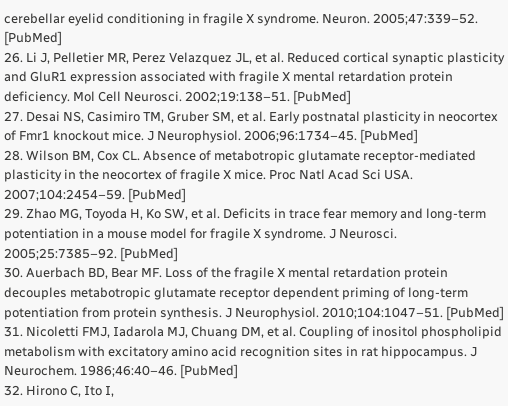cerebellar eyelid conditioning in fragile X syndrome. Neuron. 2005;47:339–52. [PubMed]
26. Li J, Pelletier MR, Perez Velazquez JL, et al. Reduced cortical synaptic plasticity and GluR1 expression associated with fragile X mental retardation protein deficiency. Mol Cell Neurosci. 2002;19:138–51. [PubMed]
27. Desai NS, Casimiro TM, Gruber SM, et al. Early postnatal plasticity in neocortex of Fmr1 knockout mice. J Neurophysiol. 2006;96:1734–45. [PubMed]
28. Wilson BM, Cox CL. Absence of metabotropic glutamate receptor-mediated plasticity in the neocortex of fragile X mice. Proc Natl Acad Sci USA. 2007;104:2454–59. [PubMed]
29. Zhao MG, Toyoda H, Ko SW, et al. Deficits in trace fear memory and long-term potentiation in a mouse model for fragile X syndrome. J Neurosci. 2005;25:7385–92. [PubMed]
30. Auerbach BD, Bear MF. Loss of the fragile X mental retardation protein decouples metabotropic glutamate receptor dependent priming of long-term potentiation from protein synthesis. J Neurophysiol. 2010;104:1047–51. [PubMed]
31. Nicoletti FMJ, Iadarola MJ, Chuang DM, et al. Coupling of inositol phospholipid metabolism with excitatory amino acid recognition sites in rat hippocampus. J Neurochem. 1986;46:40–46. [PubMed]
32. Hirono C, Ito I,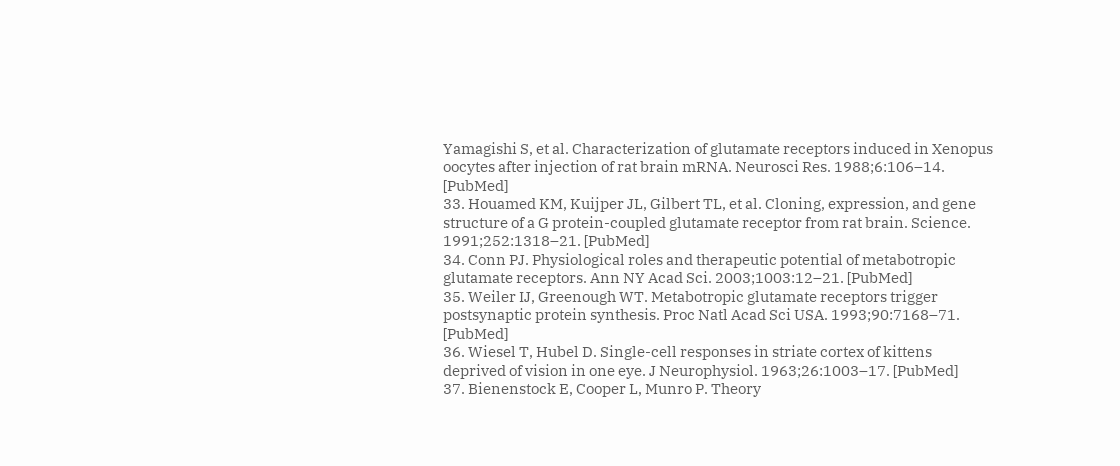Yamagishi S, et al. Characterization of glutamate receptors induced in Xenopus oocytes after injection of rat brain mRNA. Neurosci Res. 1988;6:106–14. [PubMed]
33. Houamed KM, Kuijper JL, Gilbert TL, et al. Cloning, expression, and gene structure of a G protein-coupled glutamate receptor from rat brain. Science. 1991;252:1318–21. [PubMed]
34. Conn PJ. Physiological roles and therapeutic potential of metabotropic glutamate receptors. Ann NY Acad Sci. 2003;1003:12–21. [PubMed]
35. Weiler IJ, Greenough WT. Metabotropic glutamate receptors trigger postsynaptic protein synthesis. Proc Natl Acad Sci USA. 1993;90:7168–71. [PubMed]
36. Wiesel T, Hubel D. Single-cell responses in striate cortex of kittens deprived of vision in one eye. J Neurophysiol. 1963;26:1003–17. [PubMed]
37. Bienenstock E, Cooper L, Munro P. Theory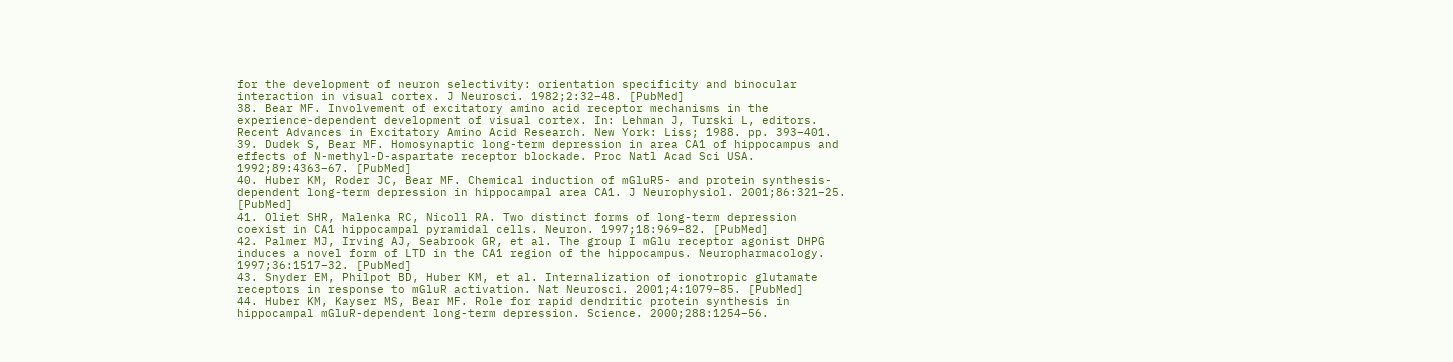for the development of neuron selectivity: orientation specificity and binocular interaction in visual cortex. J Neurosci. 1982;2:32–48. [PubMed]
38. Bear MF. Involvement of excitatory amino acid receptor mechanisms in the experience-dependent development of visual cortex. In: Lehman J, Turski L, editors. Recent Advances in Excitatory Amino Acid Research. New York: Liss; 1988. pp. 393–401.
39. Dudek S, Bear MF. Homosynaptic long-term depression in area CA1 of hippocampus and effects of N-methyl-D-aspartate receptor blockade. Proc Natl Acad Sci USA. 1992;89:4363–67. [PubMed]
40. Huber KM, Roder JC, Bear MF. Chemical induction of mGluR5- and protein synthesis-dependent long-term depression in hippocampal area CA1. J Neurophysiol. 2001;86:321–25. [PubMed]
41. Oliet SHR, Malenka RC, Nicoll RA. Two distinct forms of long-term depression coexist in CA1 hippocampal pyramidal cells. Neuron. 1997;18:969–82. [PubMed]
42. Palmer MJ, Irving AJ, Seabrook GR, et al. The group I mGlu receptor agonist DHPG induces a novel form of LTD in the CA1 region of the hippocampus. Neuropharmacology. 1997;36:1517–32. [PubMed]
43. Snyder EM, Philpot BD, Huber KM, et al. Internalization of ionotropic glutamate receptors in response to mGluR activation. Nat Neurosci. 2001;4:1079–85. [PubMed]
44. Huber KM, Kayser MS, Bear MF. Role for rapid dendritic protein synthesis in hippocampal mGluR-dependent long-term depression. Science. 2000;288:1254–56.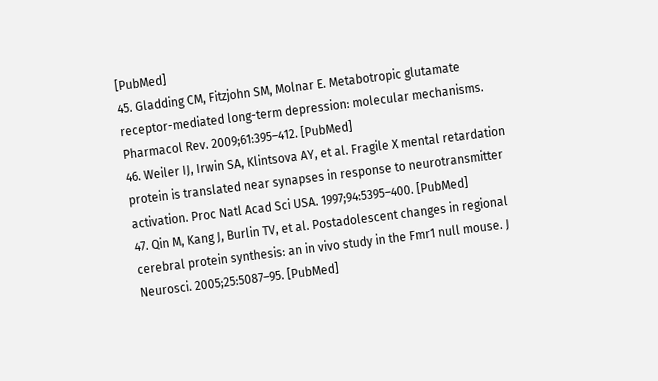[PubMed]
45. Gladding CM, Fitzjohn SM, Molnar E. Metabotropic glutamate receptor-mediated long-term depression: molecular mechanisms. Pharmacol Rev. 2009;61:395–412. [PubMed]
46. Weiler IJ, Irwin SA, Klintsova AY, et al. Fragile X mental retardation protein is translated near synapses in response to neurotransmitter activation. Proc Natl Acad Sci USA. 1997;94:5395–400. [PubMed]
47. Qin M, Kang J, Burlin TV, et al. Postadolescent changes in regional cerebral protein synthesis: an in vivo study in the Fmr1 null mouse. J Neurosci. 2005;25:5087–95. [PubMed]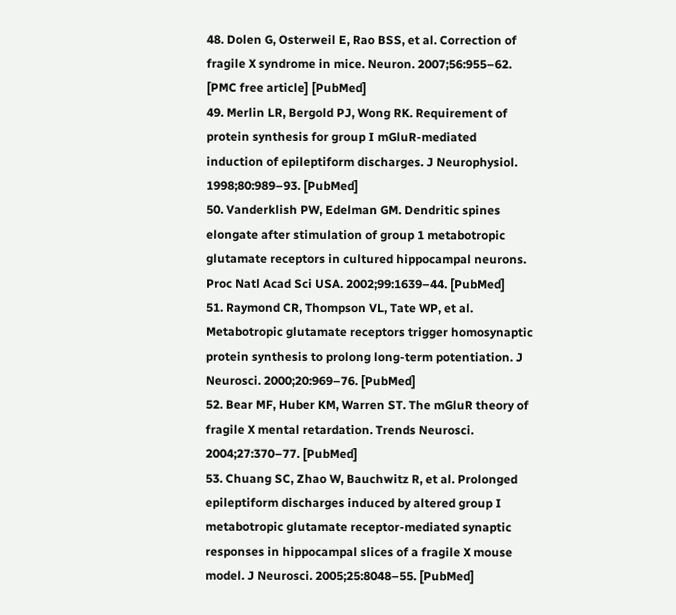48. Dolen G, Osterweil E, Rao BSS, et al. Correction of fragile X syndrome in mice. Neuron. 2007;56:955–62. [PMC free article] [PubMed]
49. Merlin LR, Bergold PJ, Wong RK. Requirement of protein synthesis for group I mGluR-mediated induction of epileptiform discharges. J Neurophysiol. 1998;80:989–93. [PubMed]
50. Vanderklish PW, Edelman GM. Dendritic spines elongate after stimulation of group 1 metabotropic glutamate receptors in cultured hippocampal neurons. Proc Natl Acad Sci USA. 2002;99:1639–44. [PubMed]
51. Raymond CR, Thompson VL, Tate WP, et al. Metabotropic glutamate receptors trigger homosynaptic protein synthesis to prolong long-term potentiation. J Neurosci. 2000;20:969–76. [PubMed]
52. Bear MF, Huber KM, Warren ST. The mGluR theory of fragile X mental retardation. Trends Neurosci. 2004;27:370–77. [PubMed]
53. Chuang SC, Zhao W, Bauchwitz R, et al. Prolonged epileptiform discharges induced by altered group I metabotropic glutamate receptor-mediated synaptic responses in hippocampal slices of a fragile X mouse model. J Neurosci. 2005;25:8048–55. [PubMed]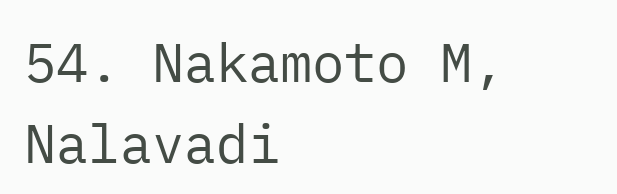54. Nakamoto M, Nalavadi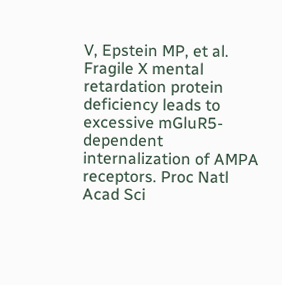V, Epstein MP, et al. Fragile X mental retardation protein deficiency leads to excessive mGluR5-dependent internalization of AMPA receptors. Proc Natl Acad Sci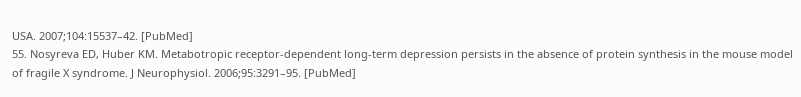USA. 2007;104:15537–42. [PubMed]
55. Nosyreva ED, Huber KM. Metabotropic receptor-dependent long-term depression persists in the absence of protein synthesis in the mouse model of fragile X syndrome. J Neurophysiol. 2006;95:3291–95. [PubMed]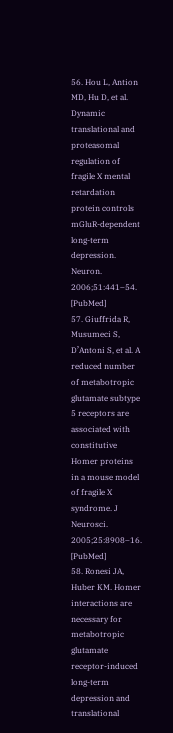56. Hou L, Antion MD, Hu D, et al. Dynamic translational and proteasomal regulation of fragile X mental retardation protein controls mGluR-dependent long-term depression. Neuron. 2006;51:441–54. [PubMed]
57. Giuffrida R, Musumeci S, D’Antoni S, et al. A reduced number of metabotropic glutamate subtype 5 receptors are associated with constitutive Homer proteins in a mouse model of fragile X syndrome. J Neurosci. 2005;25:8908–16. [PubMed]
58. Ronesi JA, Huber KM. Homer interactions are necessary for metabotropic glutamate receptor-induced long-term depression and translational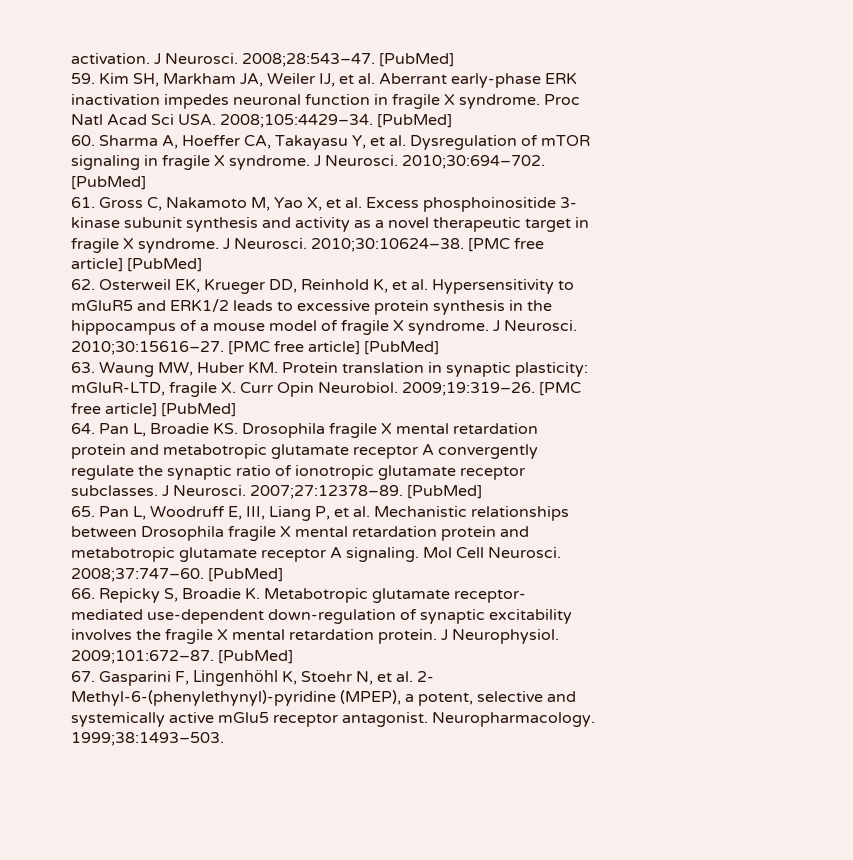activation. J Neurosci. 2008;28:543–47. [PubMed]
59. Kim SH, Markham JA, Weiler IJ, et al. Aberrant early-phase ERK inactivation impedes neuronal function in fragile X syndrome. Proc Natl Acad Sci USA. 2008;105:4429–34. [PubMed]
60. Sharma A, Hoeffer CA, Takayasu Y, et al. Dysregulation of mTOR signaling in fragile X syndrome. J Neurosci. 2010;30:694–702. [PubMed]
61. Gross C, Nakamoto M, Yao X, et al. Excess phosphoinositide 3-kinase subunit synthesis and activity as a novel therapeutic target in fragile X syndrome. J Neurosci. 2010;30:10624–38. [PMC free article] [PubMed]
62. Osterweil EK, Krueger DD, Reinhold K, et al. Hypersensitivity to mGluR5 and ERK1/2 leads to excessive protein synthesis in the hippocampus of a mouse model of fragile X syndrome. J Neurosci. 2010;30:15616–27. [PMC free article] [PubMed]
63. Waung MW, Huber KM. Protein translation in synaptic plasticity: mGluR-LTD, fragile X. Curr Opin Neurobiol. 2009;19:319–26. [PMC free article] [PubMed]
64. Pan L, Broadie KS. Drosophila fragile X mental retardation protein and metabotropic glutamate receptor A convergently regulate the synaptic ratio of ionotropic glutamate receptor subclasses. J Neurosci. 2007;27:12378–89. [PubMed]
65. Pan L, Woodruff E, III, Liang P, et al. Mechanistic relationships between Drosophila fragile X mental retardation protein and metabotropic glutamate receptor A signaling. Mol Cell Neurosci. 2008;37:747–60. [PubMed]
66. Repicky S, Broadie K. Metabotropic glutamate receptor-mediated use-dependent down-regulation of synaptic excitability involves the fragile X mental retardation protein. J Neurophysiol. 2009;101:672–87. [PubMed]
67. Gasparini F, Lingenhöhl K, Stoehr N, et al. 2-Methyl-6-(phenylethynyl)-pyridine (MPEP), a potent, selective and systemically active mGlu5 receptor antagonist. Neuropharmacology. 1999;38:1493–503.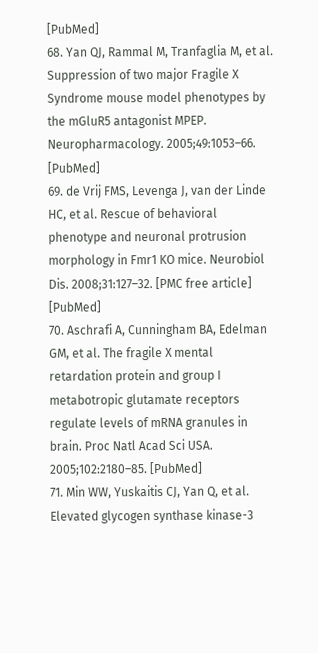[PubMed]
68. Yan QJ, Rammal M, Tranfaglia M, et al. Suppression of two major Fragile X Syndrome mouse model phenotypes by the mGluR5 antagonist MPEP. Neuropharmacology. 2005;49:1053–66. [PubMed]
69. de Vrij FMS, Levenga J, van der Linde HC, et al. Rescue of behavioral phenotype and neuronal protrusion morphology in Fmr1 KO mice. Neurobiol Dis. 2008;31:127–32. [PMC free article] [PubMed]
70. Aschrafi A, Cunningham BA, Edelman GM, et al. The fragile X mental retardation protein and group I metabotropic glutamate receptors regulate levels of mRNA granules in brain. Proc Natl Acad Sci USA. 2005;102:2180–85. [PubMed]
71. Min WW, Yuskaitis CJ, Yan Q, et al. Elevated glycogen synthase kinase-3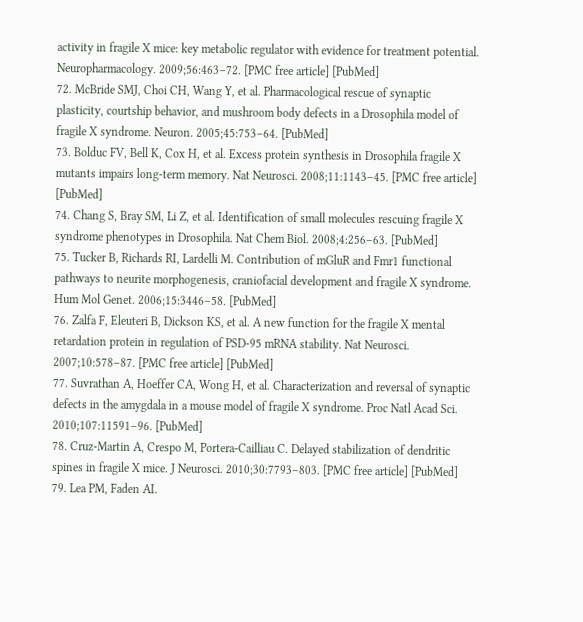activity in fragile X mice: key metabolic regulator with evidence for treatment potential. Neuropharmacology. 2009;56:463–72. [PMC free article] [PubMed]
72. McBride SMJ, Choi CH, Wang Y, et al. Pharmacological rescue of synaptic plasticity, courtship behavior, and mushroom body defects in a Drosophila model of fragile X syndrome. Neuron. 2005;45:753–64. [PubMed]
73. Bolduc FV, Bell K, Cox H, et al. Excess protein synthesis in Drosophila fragile X mutants impairs long-term memory. Nat Neurosci. 2008;11:1143–45. [PMC free article] [PubMed]
74. Chang S, Bray SM, Li Z, et al. Identification of small molecules rescuing fragile X syndrome phenotypes in Drosophila. Nat Chem Biol. 2008;4:256–63. [PubMed]
75. Tucker B, Richards RI, Lardelli M. Contribution of mGluR and Fmr1 functional pathways to neurite morphogenesis, craniofacial development and fragile X syndrome. Hum Mol Genet. 2006;15:3446–58. [PubMed]
76. Zalfa F, Eleuteri B, Dickson KS, et al. A new function for the fragile X mental retardation protein in regulation of PSD-95 mRNA stability. Nat Neurosci. 2007;10:578–87. [PMC free article] [PubMed]
77. Suvrathan A, Hoeffer CA, Wong H, et al. Characterization and reversal of synaptic defects in the amygdala in a mouse model of fragile X syndrome. Proc Natl Acad Sci. 2010;107:11591–96. [PubMed]
78. Cruz-Martin A, Crespo M, Portera-Cailliau C. Delayed stabilization of dendritic spines in fragile X mice. J Neurosci. 2010;30:7793–803. [PMC free article] [PubMed]
79. Lea PM, Faden AI.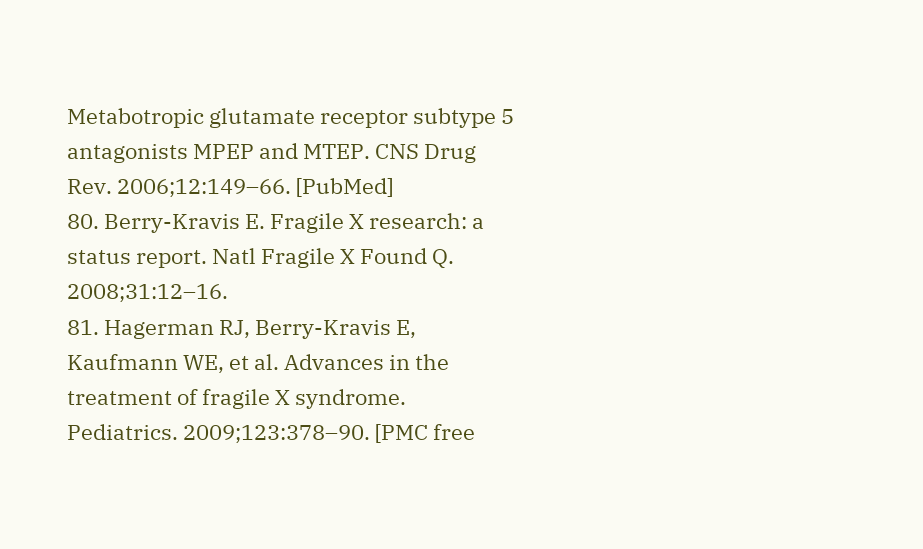Metabotropic glutamate receptor subtype 5 antagonists MPEP and MTEP. CNS Drug Rev. 2006;12:149–66. [PubMed]
80. Berry-Kravis E. Fragile X research: a status report. Natl Fragile X Found Q. 2008;31:12–16.
81. Hagerman RJ, Berry-Kravis E, Kaufmann WE, et al. Advances in the treatment of fragile X syndrome. Pediatrics. 2009;123:378–90. [PMC free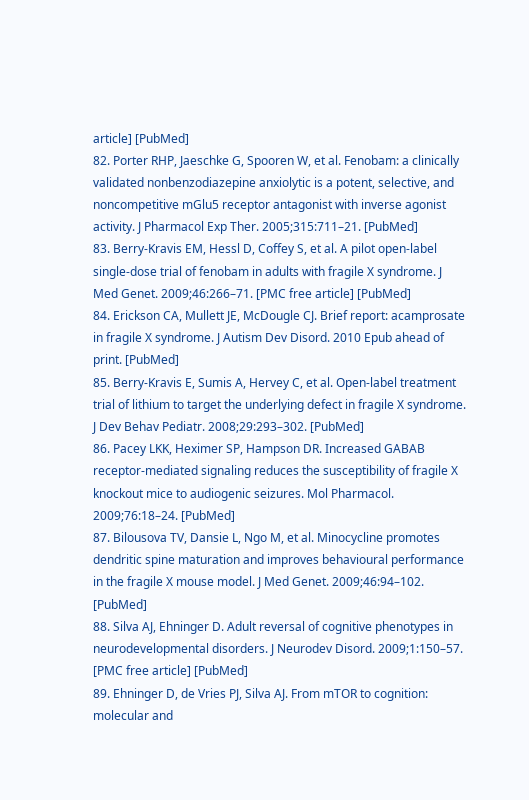article] [PubMed]
82. Porter RHP, Jaeschke G, Spooren W, et al. Fenobam: a clinically validated nonbenzodiazepine anxiolytic is a potent, selective, and noncompetitive mGlu5 receptor antagonist with inverse agonist activity. J Pharmacol Exp Ther. 2005;315:711–21. [PubMed]
83. Berry-Kravis EM, Hessl D, Coffey S, et al. A pilot open-label single-dose trial of fenobam in adults with fragile X syndrome. J Med Genet. 2009;46:266–71. [PMC free article] [PubMed]
84. Erickson CA, Mullett JE, McDougle CJ. Brief report: acamprosate in fragile X syndrome. J Autism Dev Disord. 2010 Epub ahead of print. [PubMed]
85. Berry-Kravis E, Sumis A, Hervey C, et al. Open-label treatment trial of lithium to target the underlying defect in fragile X syndrome. J Dev Behav Pediatr. 2008;29:293–302. [PubMed]
86. Pacey LKK, Heximer SP, Hampson DR. Increased GABAB receptor-mediated signaling reduces the susceptibility of fragile X knockout mice to audiogenic seizures. Mol Pharmacol. 2009;76:18–24. [PubMed]
87. Bilousova TV, Dansie L, Ngo M, et al. Minocycline promotes dendritic spine maturation and improves behavioural performance in the fragile X mouse model. J Med Genet. 2009;46:94–102. [PubMed]
88. Silva AJ, Ehninger D. Adult reversal of cognitive phenotypes in neurodevelopmental disorders. J Neurodev Disord. 2009;1:150–57. [PMC free article] [PubMed]
89. Ehninger D, de Vries PJ, Silva AJ. From mTOR to cognition: molecular and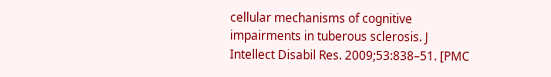cellular mechanisms of cognitive impairments in tuberous sclerosis. J Intellect Disabil Res. 2009;53:838–51. [PMC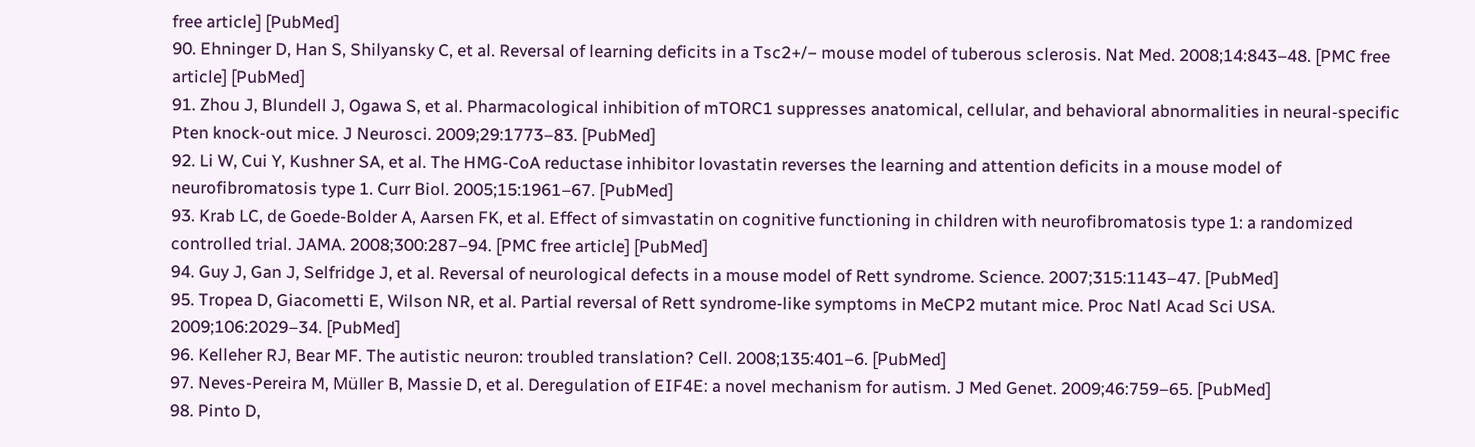free article] [PubMed]
90. Ehninger D, Han S, Shilyansky C, et al. Reversal of learning deficits in a Tsc2+/− mouse model of tuberous sclerosis. Nat Med. 2008;14:843–48. [PMC free article] [PubMed]
91. Zhou J, Blundell J, Ogawa S, et al. Pharmacological inhibition of mTORC1 suppresses anatomical, cellular, and behavioral abnormalities in neural-specific Pten knock-out mice. J Neurosci. 2009;29:1773–83. [PubMed]
92. Li W, Cui Y, Kushner SA, et al. The HMG-CoA reductase inhibitor lovastatin reverses the learning and attention deficits in a mouse model of neurofibromatosis type 1. Curr Biol. 2005;15:1961–67. [PubMed]
93. Krab LC, de Goede-Bolder A, Aarsen FK, et al. Effect of simvastatin on cognitive functioning in children with neurofibromatosis type 1: a randomized controlled trial. JAMA. 2008;300:287–94. [PMC free article] [PubMed]
94. Guy J, Gan J, Selfridge J, et al. Reversal of neurological defects in a mouse model of Rett syndrome. Science. 2007;315:1143–47. [PubMed]
95. Tropea D, Giacometti E, Wilson NR, et al. Partial reversal of Rett syndrome-like symptoms in MeCP2 mutant mice. Proc Natl Acad Sci USA. 2009;106:2029–34. [PubMed]
96. Kelleher RJ, Bear MF. The autistic neuron: troubled translation? Cell. 2008;135:401–6. [PubMed]
97. Neves-Pereira M, Müller B, Massie D, et al. Deregulation of EIF4E: a novel mechanism for autism. J Med Genet. 2009;46:759–65. [PubMed]
98. Pinto D,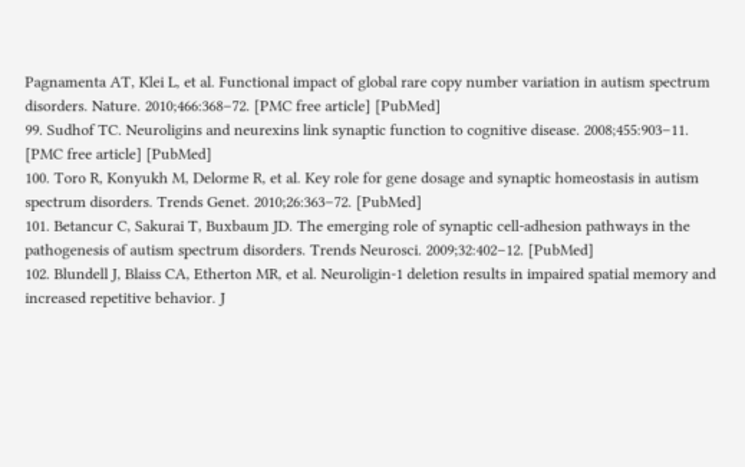Pagnamenta AT, Klei L, et al. Functional impact of global rare copy number variation in autism spectrum disorders. Nature. 2010;466:368–72. [PMC free article] [PubMed]
99. Sudhof TC. Neuroligins and neurexins link synaptic function to cognitive disease. 2008;455:903–11. [PMC free article] [PubMed]
100. Toro R, Konyukh M, Delorme R, et al. Key role for gene dosage and synaptic homeostasis in autism spectrum disorders. Trends Genet. 2010;26:363–72. [PubMed]
101. Betancur C, Sakurai T, Buxbaum JD. The emerging role of synaptic cell-adhesion pathways in the pathogenesis of autism spectrum disorders. Trends Neurosci. 2009;32:402–12. [PubMed]
102. Blundell J, Blaiss CA, Etherton MR, et al. Neuroligin-1 deletion results in impaired spatial memory and increased repetitive behavior. J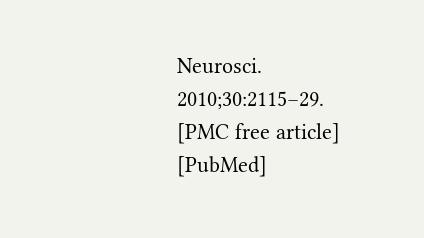Neurosci. 2010;30:2115–29. [PMC free article] [PubMed]